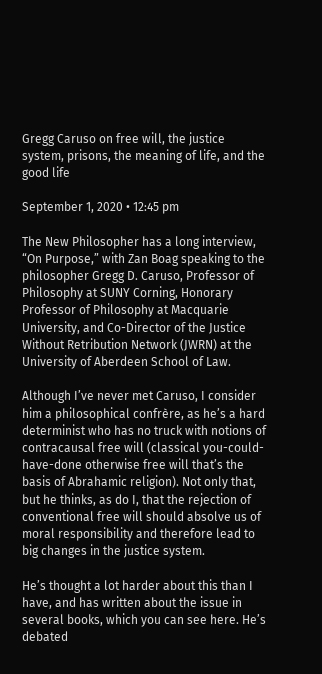Gregg Caruso on free will, the justice system, prisons, the meaning of life, and the good life

September 1, 2020 • 12:45 pm

The New Philosopher has a long interview, “On Purpose,” with Zan Boag speaking to the philosopher Gregg D. Caruso, Professor of Philosophy at SUNY Corning, Honorary Professor of Philosophy at Macquarie University, and Co-Director of the Justice Without Retribution Network (JWRN) at the University of Aberdeen School of Law.

Although I’ve never met Caruso, I consider him a philosophical confrère, as he’s a hard determinist who has no truck with notions of contracausal free will (classical you-could-have-done otherwise free will that’s the basis of Abrahamic religion). Not only that, but he thinks, as do I, that the rejection of conventional free will should absolve us of moral responsibility and therefore lead to big changes in the justice system.

He’s thought a lot harder about this than I have, and has written about the issue in several books, which you can see here. He’s debated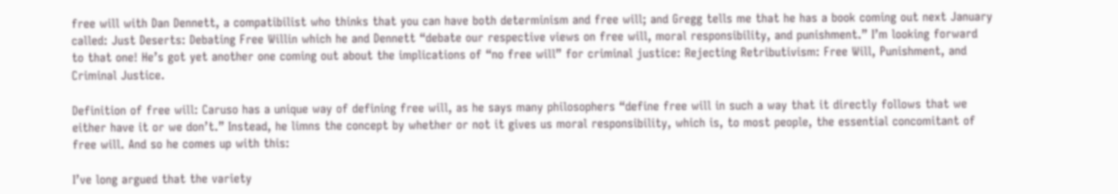free will with Dan Dennett, a compatibilist who thinks that you can have both determinism and free will; and Gregg tells me that he has a book coming out next January called: Just Deserts: Debating Free Willin which he and Dennett “debate our respective views on free will, moral responsibility, and punishment.” I’m looking forward to that one! He’s got yet another one coming out about the implications of “no free will” for criminal justice: Rejecting Retributivism: Free Will, Punishment, and Criminal Justice.

Definition of free will: Caruso has a unique way of defining free will, as he says many philosophers “define free will in such a way that it directly follows that we either have it or we don’t.” Instead, he limns the concept by whether or not it gives us moral responsibility, which is, to most people, the essential concomitant of free will. And so he comes up with this:

I’ve long argued that the variety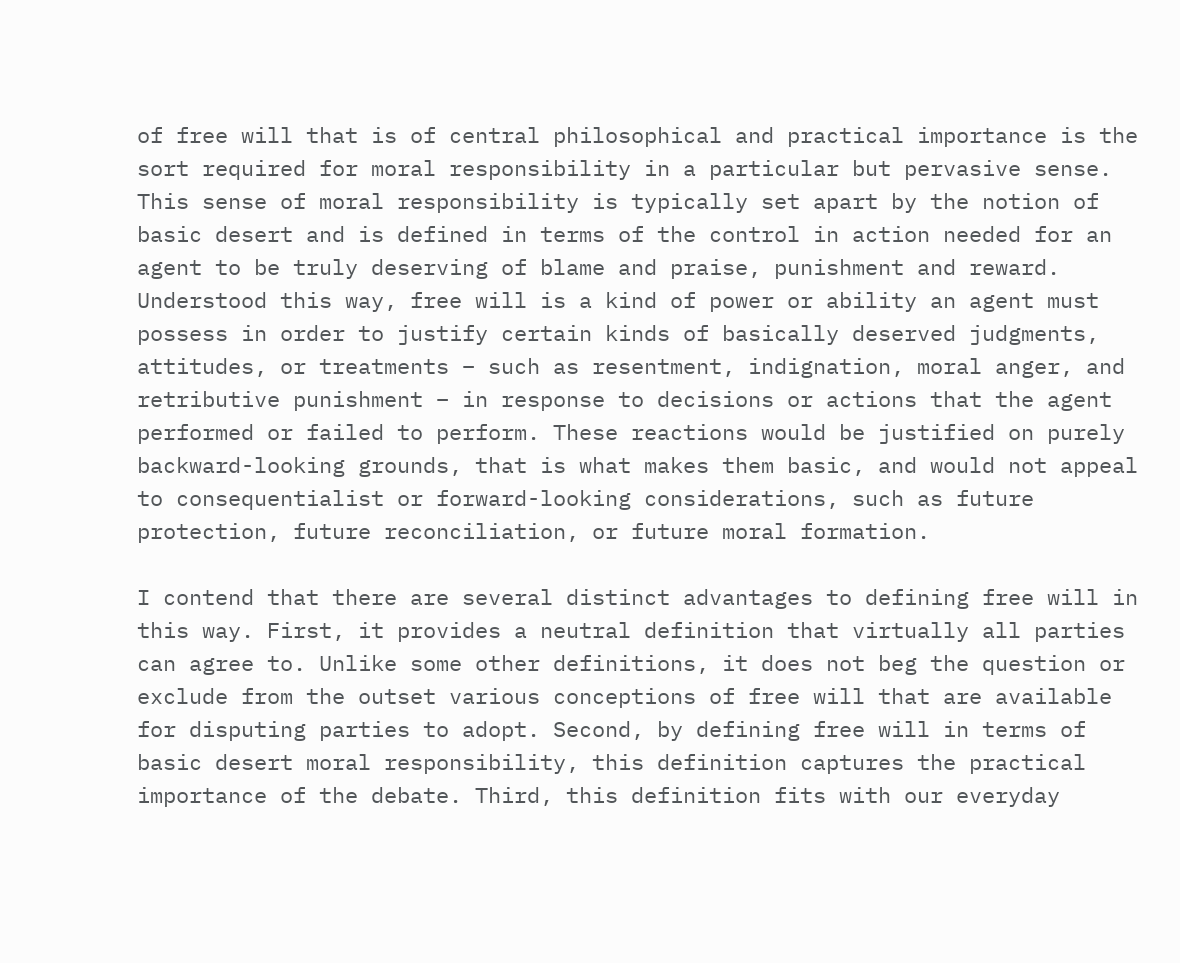of free will that is of central philosophical and practical importance is the sort required for moral responsibility in a particular but pervasive sense. This sense of moral responsibility is typically set apart by the notion of basic desert and is defined in terms of the control in action needed for an agent to be truly deserving of blame and praise, punishment and reward. Understood this way, free will is a kind of power or ability an agent must possess in order to justify certain kinds of basically deserved judgments, attitudes, or treatments – such as resentment, indignation, moral anger, and retributive punishment – in response to decisions or actions that the agent performed or failed to perform. These reactions would be justified on purely backward-looking grounds, that is what makes them basic, and would not appeal to consequentialist or forward-looking considerations, such as future protection, future reconciliation, or future moral formation.

I contend that there are several distinct advantages to defining free will in this way. First, it provides a neutral definition that virtually all parties can agree to. Unlike some other definitions, it does not beg the question or exclude from the outset various conceptions of free will that are available for disputing parties to adopt. Second, by defining free will in terms of basic desert moral responsibility, this definition captures the practical importance of the debate. Third, this definition fits with our everyday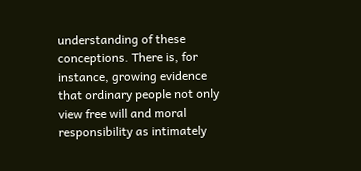understanding of these conceptions. There is, for instance, growing evidence that ordinary people not only view free will and moral responsibility as intimately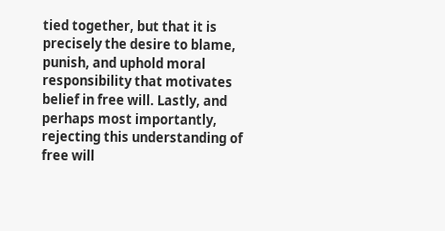tied together, but that it is precisely the desire to blame, punish, and uphold moral responsibility that motivates belief in free will. Lastly, and perhaps most importantly, rejecting this understanding of free will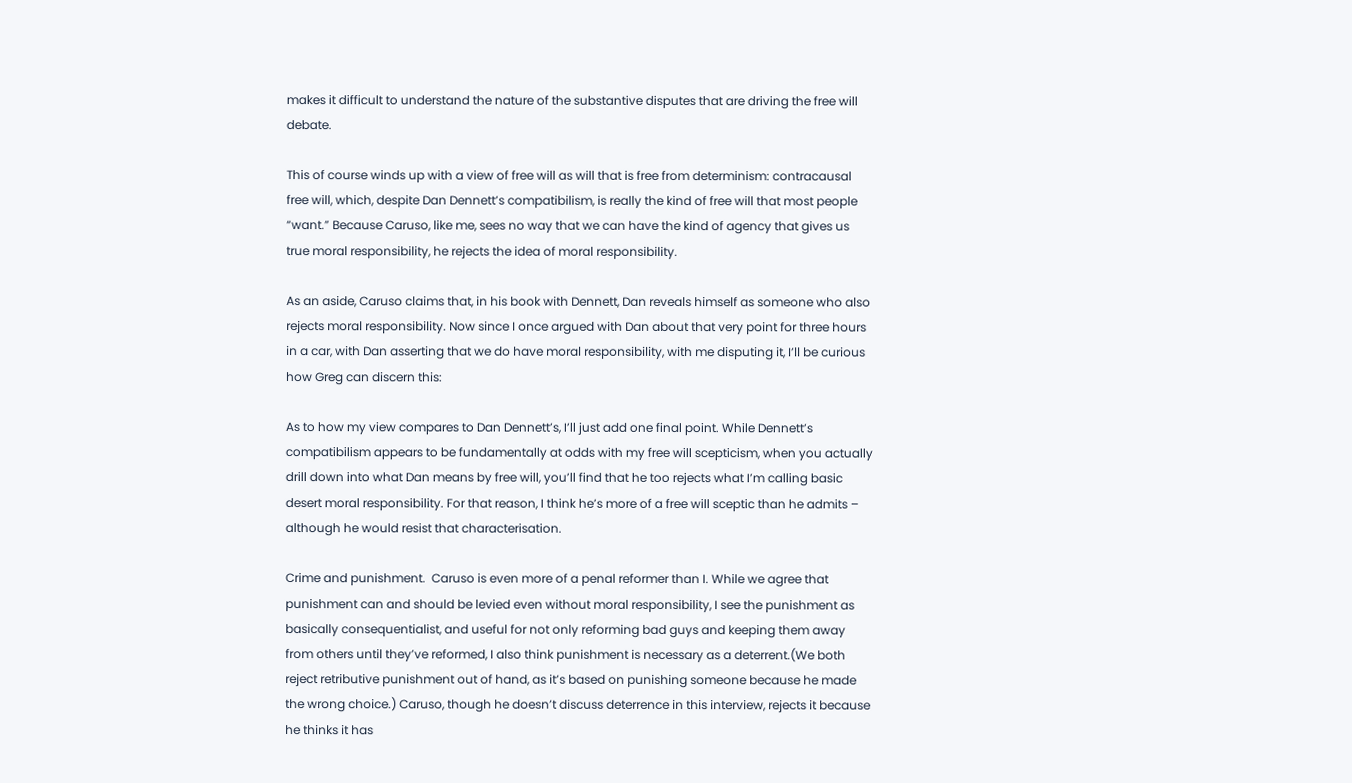makes it difficult to understand the nature of the substantive disputes that are driving the free will debate.

This of course winds up with a view of free will as will that is free from determinism: contracausal free will, which, despite Dan Dennett’s compatibilism, is really the kind of free will that most people “want.” Because Caruso, like me, sees no way that we can have the kind of agency that gives us true moral responsibility, he rejects the idea of moral responsibility.

As an aside, Caruso claims that, in his book with Dennett, Dan reveals himself as someone who also rejects moral responsibility. Now since I once argued with Dan about that very point for three hours in a car, with Dan asserting that we do have moral responsibility, with me disputing it, I’ll be curious how Greg can discern this:

As to how my view compares to Dan Dennett’s, I’ll just add one final point. While Dennett’s compatibilism appears to be fundamentally at odds with my free will scepticism, when you actually drill down into what Dan means by free will, you’ll find that he too rejects what I’m calling basic desert moral responsibility. For that reason, I think he’s more of a free will sceptic than he admits – although he would resist that characterisation.

Crime and punishment.  Caruso is even more of a penal reformer than I. While we agree that punishment can and should be levied even without moral responsibility, I see the punishment as basically consequentialist, and useful for not only reforming bad guys and keeping them away from others until they’ve reformed, I also think punishment is necessary as a deterrent.(We both reject retributive punishment out of hand, as it’s based on punishing someone because he made the wrong choice.) Caruso, though he doesn’t discuss deterrence in this interview, rejects it because he thinks it has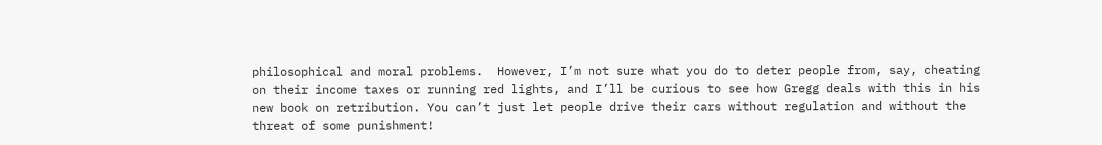philosophical and moral problems.  However, I’m not sure what you do to deter people from, say, cheating on their income taxes or running red lights, and I’ll be curious to see how Gregg deals with this in his new book on retribution. You can’t just let people drive their cars without regulation and without the threat of some punishment!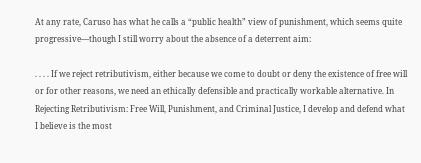At any rate, Caruso has what he calls a “public health” view of punishment, which seems quite progressive—though I still worry about the absence of a deterrent aim:

. . . . If we reject retributivism, either because we come to doubt or deny the existence of free will or for other reasons, we need an ethically defensible and practically workable alternative. In Rejecting Retributivism: Free Will, Punishment, and Criminal Justice, I develop and defend what I believe is the most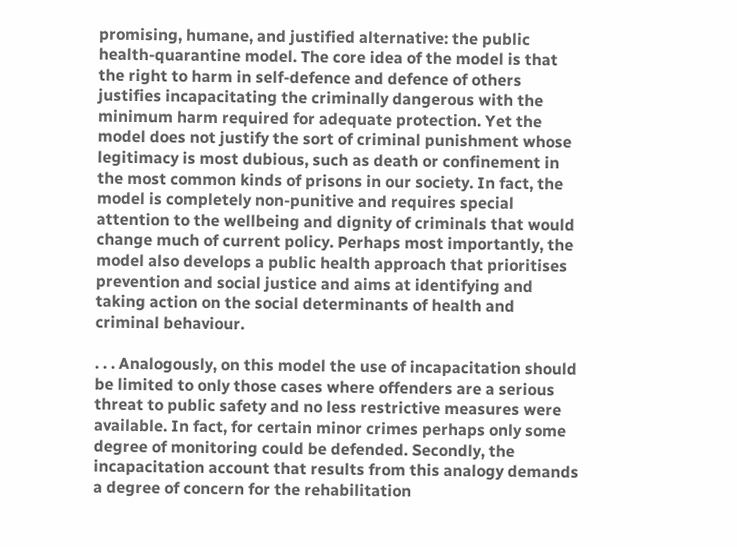promising, humane, and justified alternative: the public health-quarantine model. The core idea of the model is that the right to harm in self-defence and defence of others justifies incapacitating the criminally dangerous with the minimum harm required for adequate protection. Yet the model does not justify the sort of criminal punishment whose legitimacy is most dubious, such as death or confinement in the most common kinds of prisons in our society. In fact, the model is completely non-punitive and requires special attention to the wellbeing and dignity of criminals that would change much of current policy. Perhaps most importantly, the model also develops a public health approach that prioritises prevention and social justice and aims at identifying and taking action on the social determinants of health and criminal behaviour.

. . . Analogously, on this model the use of incapacitation should be limited to only those cases where offenders are a serious threat to public safety and no less restrictive measures were available. In fact, for certain minor crimes perhaps only some degree of monitoring could be defended. Secondly, the incapacitation account that results from this analogy demands a degree of concern for the rehabilitation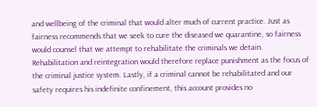and wellbeing of the criminal that would alter much of current practice. Just as fairness recommends that we seek to cure the diseased we quarantine, so fairness would counsel that we attempt to rehabilitate the criminals we detain. Rehabilitation and reintegration would therefore replace punishment as the focus of the criminal justice system. Lastly, if a criminal cannot be rehabilitated and our safety requires his indefinite confinement, this account provides no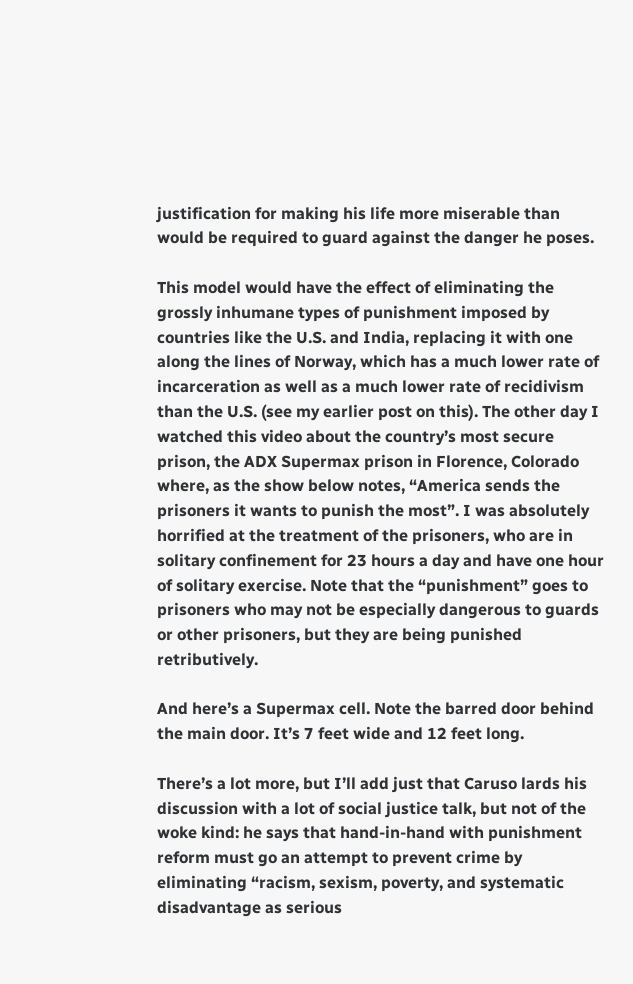justification for making his life more miserable than would be required to guard against the danger he poses.

This model would have the effect of eliminating the grossly inhumane types of punishment imposed by countries like the U.S. and India, replacing it with one along the lines of Norway, which has a much lower rate of incarceration as well as a much lower rate of recidivism than the U.S. (see my earlier post on this). The other day I watched this video about the country’s most secure prison, the ADX Supermax prison in Florence, Colorado where, as the show below notes, “America sends the prisoners it wants to punish the most”. I was absolutely horrified at the treatment of the prisoners, who are in solitary confinement for 23 hours a day and have one hour of solitary exercise. Note that the “punishment” goes to prisoners who may not be especially dangerous to guards or other prisoners, but they are being punished retributively.

And here’s a Supermax cell. Note the barred door behind the main door. It’s 7 feet wide and 12 feet long.

There’s a lot more, but I’ll add just that Caruso lards his discussion with a lot of social justice talk, but not of the woke kind: he says that hand-in-hand with punishment reform must go an attempt to prevent crime by eliminating “racism, sexism, poverty, and systematic disadvantage as serious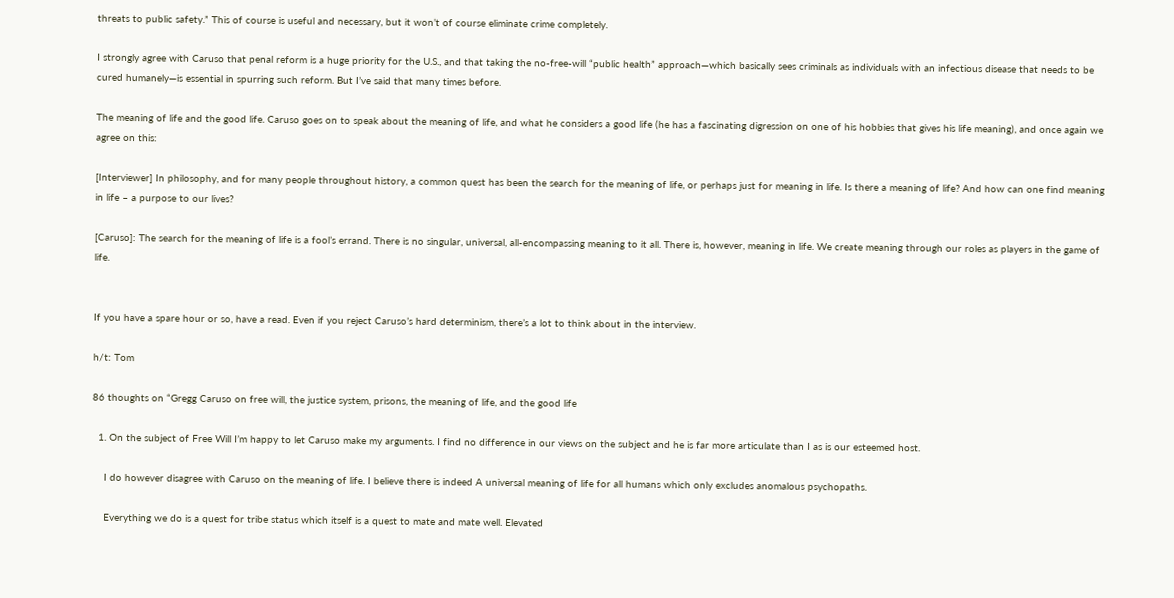threats to public safety.” This of course is useful and necessary, but it won’t of course eliminate crime completely.

I strongly agree with Caruso that penal reform is a huge priority for the U.S., and that taking the no-free-will “public health” approach—which basically sees criminals as individuals with an infectious disease that needs to be cured humanely—is essential in spurring such reform. But I’ve said that many times before.

The meaning of life and the good life. Caruso goes on to speak about the meaning of life, and what he considers a good life (he has a fascinating digression on one of his hobbies that gives his life meaning), and once again we agree on this:

[Interviewer] In philosophy, and for many people throughout history, a common quest has been the search for the meaning of life, or perhaps just for meaning in life. Is there a meaning of life? And how can one find meaning in life – a purpose to our lives?

[Caruso]: The search for the meaning of life is a fool’s errand. There is no singular, universal, all-encompassing meaning to it all. There is, however, meaning in life. We create meaning through our roles as players in the game of life.


If you have a spare hour or so, have a read. Even if you reject Caruso’s hard determinism, there’s a lot to think about in the interview.

h/t: Tom

86 thoughts on “Gregg Caruso on free will, the justice system, prisons, the meaning of life, and the good life

  1. On the subject of Free Will I’m happy to let Caruso make my arguments. I find no difference in our views on the subject and he is far more articulate than I as is our esteemed host.

    I do however disagree with Caruso on the meaning of life. I believe there is indeed A universal meaning of life for all humans which only excludes anomalous psychopaths.

    Everything we do is a quest for tribe status which itself is a quest to mate and mate well. Elevated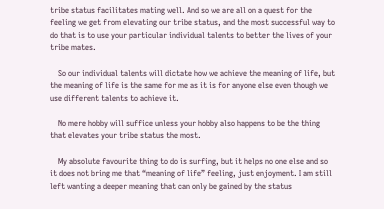tribe status facilitates mating well. And so we are all on a quest for the feeling we get from elevating our tribe status, and the most successful way to do that is to use your particular individual talents to better the lives of your tribe mates.

    So our individual talents will dictate how we achieve the meaning of life, but the meaning of life is the same for me as it is for anyone else even though we use different talents to achieve it.

    No mere hobby will suffice unless your hobby also happens to be the thing that elevates your tribe status the most.

    My absolute favourite thing to do is surfing, but it helps no one else and so it does not bring me that “meaning of life” feeling, just enjoyment. I am still left wanting a deeper meaning that can only be gained by the status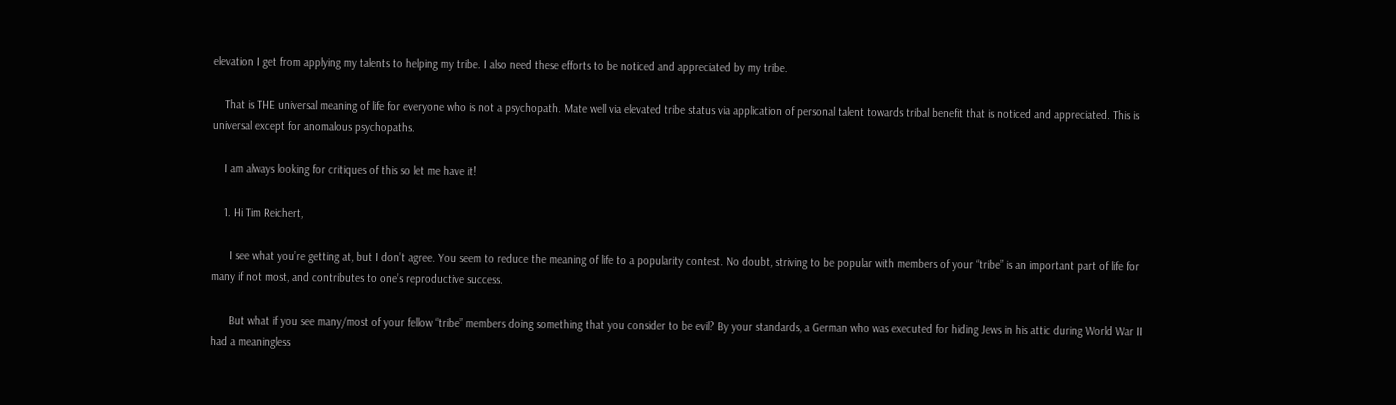elevation I get from applying my talents to helping my tribe. I also need these efforts to be noticed and appreciated by my tribe.

    That is THE universal meaning of life for everyone who is not a psychopath. Mate well via elevated tribe status via application of personal talent towards tribal benefit that is noticed and appreciated. This is universal except for anomalous psychopaths.

    I am always looking for critiques of this so let me have it!

    1. Hi Tim Reichert,

      I see what you’re getting at, but I don’t agree. You seem to reduce the meaning of life to a popularity contest. No doubt, striving to be popular with members of your “tribe” is an important part of life for many if not most, and contributes to one’s reproductive success.

      But what if you see many/most of your fellow “tribe” members doing something that you consider to be evil? By your standards, a German who was executed for hiding Jews in his attic during World War II had a meaningless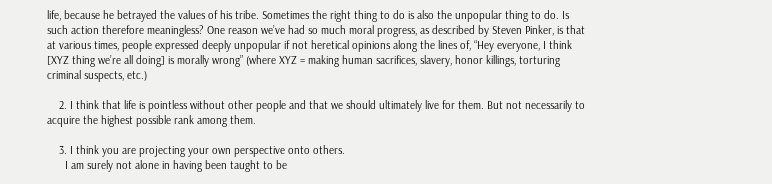life, because he betrayed the values of his tribe. Sometimes the right thing to do is also the unpopular thing to do. Is such action therefore meaningless? One reason we’ve had so much moral progress, as described by Steven Pinker, is that at various times, people expressed deeply unpopular if not heretical opinions along the lines of, “Hey everyone, I think [XYZ thing we’re all doing] is morally wrong” (where XYZ = making human sacrifices, slavery, honor killings, torturing criminal suspects, etc.)

    2. I think that life is pointless without other people and that we should ultimately live for them. But not necessarily to acquire the highest possible rank among them.

    3. I think you are projecting your own perspective onto others.
      I am surely not alone in having been taught to be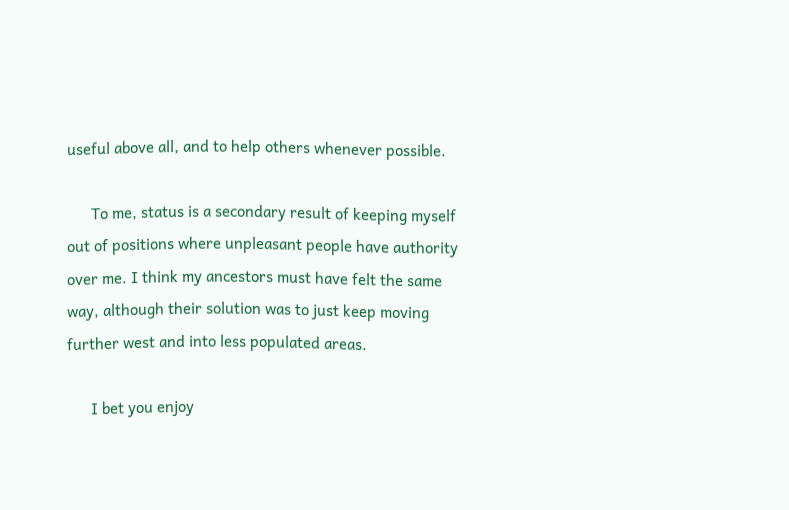useful above all, and to help others whenever possible.

      To me, status is a secondary result of keeping myself out of positions where unpleasant people have authority over me. I think my ancestors must have felt the same way, although their solution was to just keep moving further west and into less populated areas.

      I bet you enjoy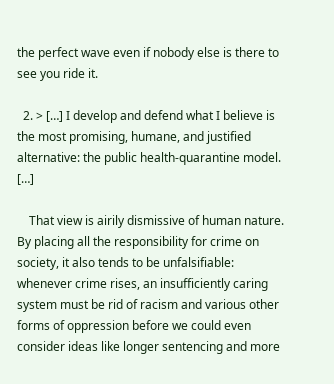the perfect wave even if nobody else is there to see you ride it.

  2. > […] I develop and defend what I believe is the most promising, humane, and justified alternative: the public health-quarantine model. […]

    That view is airily dismissive of human nature. By placing all the responsibility for crime on society, it also tends to be unfalsifiable: whenever crime rises, an insufficiently caring system must be rid of racism and various other forms of oppression before we could even consider ideas like longer sentencing and more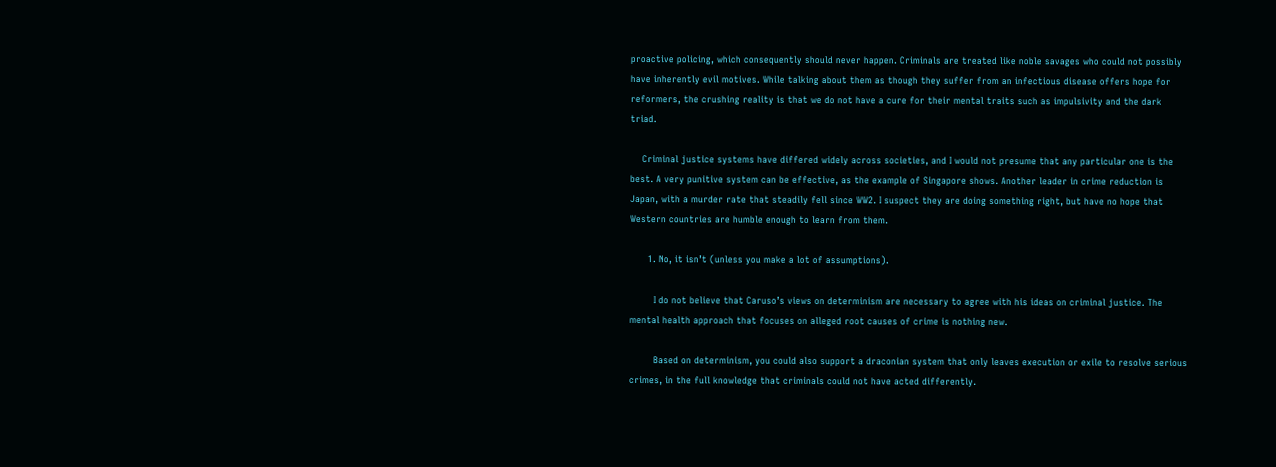proactive policing, which consequently should never happen. Criminals are treated like noble savages who could not possibly have inherently evil motives. While talking about them as though they suffer from an infectious disease offers hope for reformers, the crushing reality is that we do not have a cure for their mental traits such as impulsivity and the dark triad.

    Criminal justice systems have differed widely across societies, and I would not presume that any particular one is the best. A very punitive system can be effective, as the example of Singapore shows. Another leader in crime reduction is Japan, with a murder rate that steadily fell since WW2. I suspect they are doing something right, but have no hope that Western countries are humble enough to learn from them.

      1. No, it isn’t (unless you make a lot of assumptions).

        I do not believe that Caruso’s views on determinism are necessary to agree with his ideas on criminal justice. The mental health approach that focuses on alleged root causes of crime is nothing new.

        Based on determinism, you could also support a draconian system that only leaves execution or exile to resolve serious crimes, in the full knowledge that criminals could not have acted differently.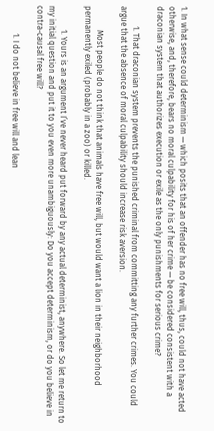1. In what sense could determinism — which posits that an offender has no free will, thus, could not have acted otherwise, and, therefore, bears no moral culpability for his of her crime — be considered consistent with a draconian system that authorizes execution or exile as the only punishments for serious crime?

          1. That draconian system prevents the punished criminal from committing any further crimes. You could argue that the absence of moral culpability should increase risk aversion.

            Most people do not think that animals have free will, but would want a lion in their neighborhood permanently exiled (probably in a zoo) or killed.

            1. Yours is an argument I’ve never heard put forward by any actual determinist, anywhere. So let me return to my initial question and put it to you even more unambiguously: Do you accept determinism, or do you believe in contra-causal free will?

              1. I do not believe in free will and lean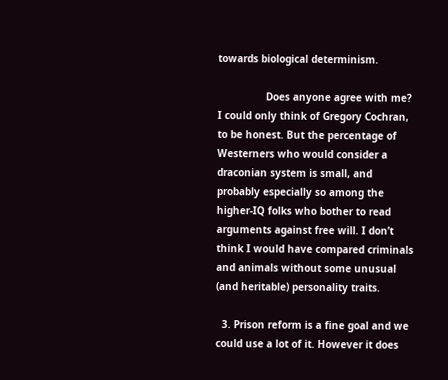towards biological determinism.

                Does anyone agree with me? I could only think of Gregory Cochran, to be honest. But the percentage of Westerners who would consider a draconian system is small, and probably especially so among the higher-IQ folks who bother to read arguments against free will. I don’t think I would have compared criminals and animals without some unusual (and heritable) personality traits.

  3. Prison reform is a fine goal and we could use a lot of it. However it does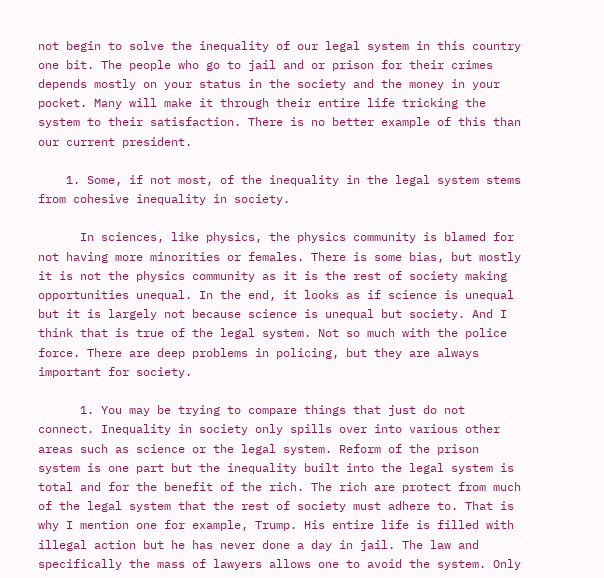not begin to solve the inequality of our legal system in this country one bit. The people who go to jail and or prison for their crimes depends mostly on your status in the society and the money in your pocket. Many will make it through their entire life tricking the system to their satisfaction. There is no better example of this than our current president.

    1. Some, if not most, of the inequality in the legal system stems from cohesive inequality in society.

      In sciences, like physics, the physics community is blamed for not having more minorities or females. There is some bias, but mostly it is not the physics community as it is the rest of society making opportunities unequal. In the end, it looks as if science is unequal but it is largely not because science is unequal but society. And I think that is true of the legal system. Not so much with the police force. There are deep problems in policing, but they are always important for society.

      1. You may be trying to compare things that just do not connect. Inequality in society only spills over into various other areas such as science or the legal system. Reform of the prison system is one part but the inequality built into the legal system is total and for the benefit of the rich. The rich are protect from much of the legal system that the rest of society must adhere to. That is why I mention one for example, Trump. His entire life is filled with illegal action but he has never done a day in jail. The law and specifically the mass of lawyers allows one to avoid the system. Only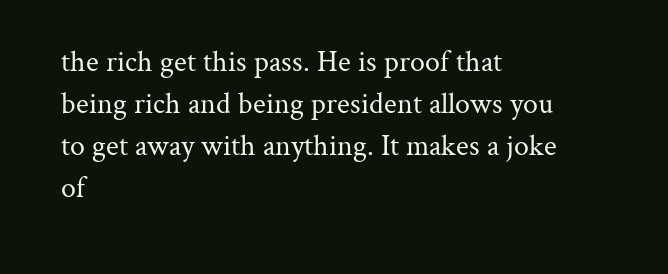the rich get this pass. He is proof that being rich and being president allows you to get away with anything. It makes a joke of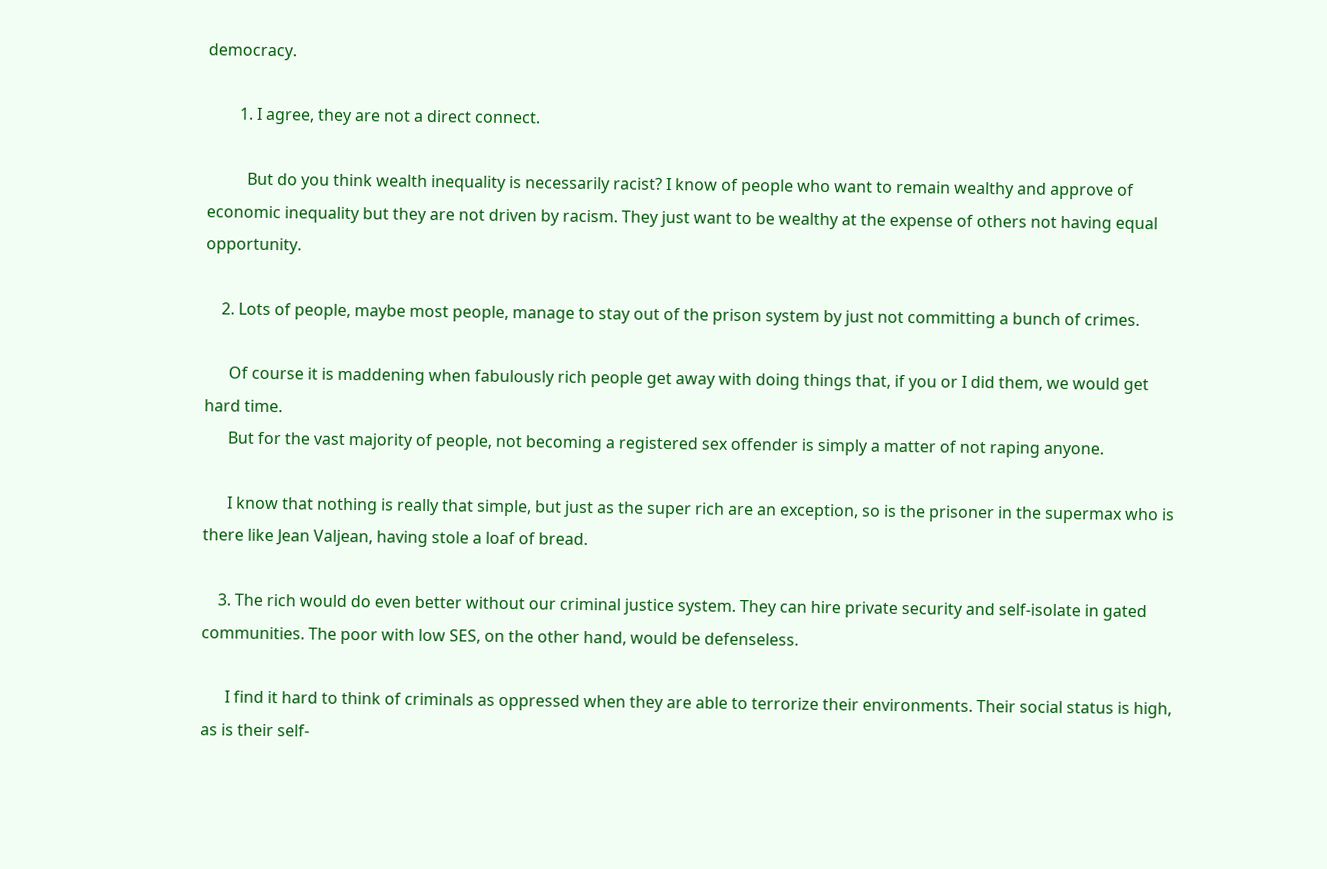democracy.

        1. I agree, they are not a direct connect.

          But do you think wealth inequality is necessarily racist? I know of people who want to remain wealthy and approve of economic inequality but they are not driven by racism. They just want to be wealthy at the expense of others not having equal opportunity.

    2. Lots of people, maybe most people, manage to stay out of the prison system by just not committing a bunch of crimes.

      Of course it is maddening when fabulously rich people get away with doing things that, if you or I did them, we would get hard time.
      But for the vast majority of people, not becoming a registered sex offender is simply a matter of not raping anyone.

      I know that nothing is really that simple, but just as the super rich are an exception, so is the prisoner in the supermax who is there like Jean Valjean, having stole a loaf of bread.

    3. The rich would do even better without our criminal justice system. They can hire private security and self-isolate in gated communities. The poor with low SES, on the other hand, would be defenseless.

      I find it hard to think of criminals as oppressed when they are able to terrorize their environments. Their social status is high, as is their self-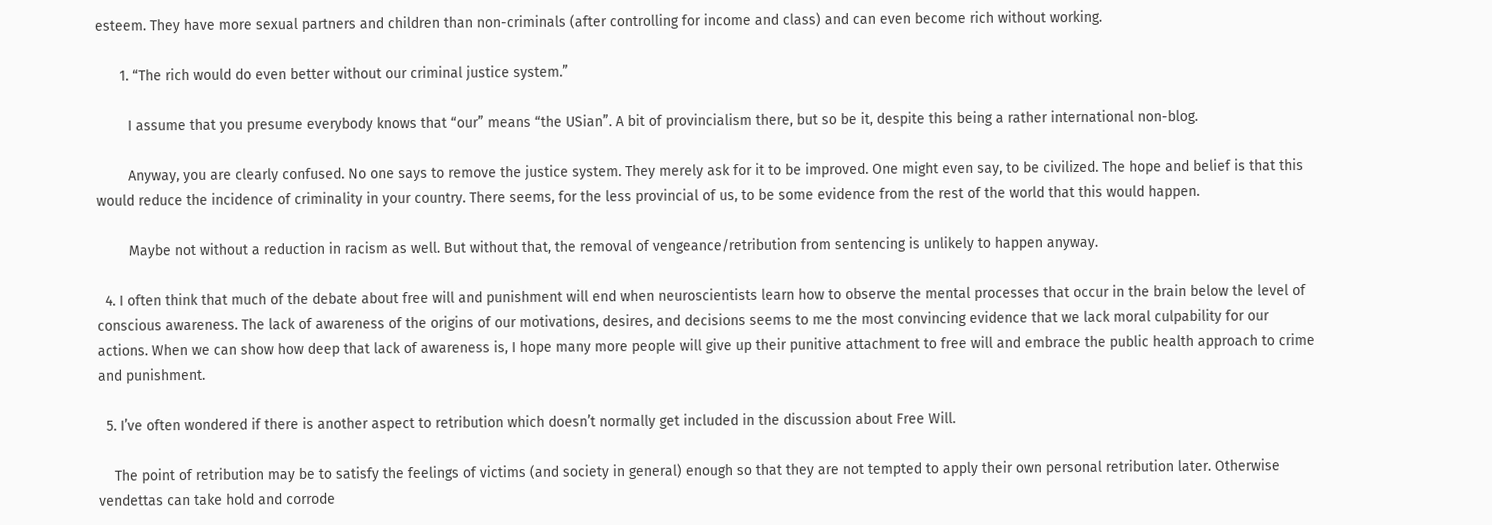esteem. They have more sexual partners and children than non-criminals (after controlling for income and class) and can even become rich without working.

      1. “The rich would do even better without our criminal justice system.”

        I assume that you presume everybody knows that “our” means “the USian”. A bit of provincialism there, but so be it, despite this being a rather international non-blog.

        Anyway, you are clearly confused. No one says to remove the justice system. They merely ask for it to be improved. One might even say, to be civilized. The hope and belief is that this would reduce the incidence of criminality in your country. There seems, for the less provincial of us, to be some evidence from the rest of the world that this would happen.

        Maybe not without a reduction in racism as well. But without that, the removal of vengeance/retribution from sentencing is unlikely to happen anyway.

  4. I often think that much of the debate about free will and punishment will end when neuroscientists learn how to observe the mental processes that occur in the brain below the level of conscious awareness. The lack of awareness of the origins of our motivations, desires, and decisions seems to me the most convincing evidence that we lack moral culpability for our actions. When we can show how deep that lack of awareness is, I hope many more people will give up their punitive attachment to free will and embrace the public health approach to crime and punishment.

  5. I’ve often wondered if there is another aspect to retribution which doesn’t normally get included in the discussion about Free Will.

    The point of retribution may be to satisfy the feelings of victims (and society in general) enough so that they are not tempted to apply their own personal retribution later. Otherwise vendettas can take hold and corrode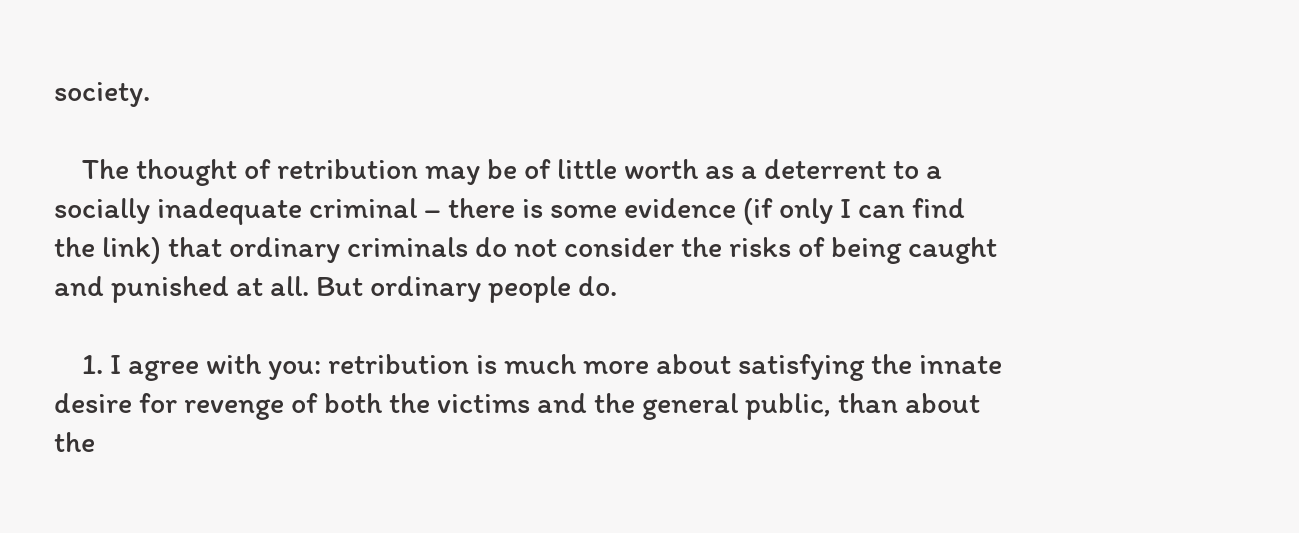society.

    The thought of retribution may be of little worth as a deterrent to a socially inadequate criminal – there is some evidence (if only I can find the link) that ordinary criminals do not consider the risks of being caught and punished at all. But ordinary people do.

    1. I agree with you: retribution is much more about satisfying the innate desire for revenge of both the victims and the general public, than about the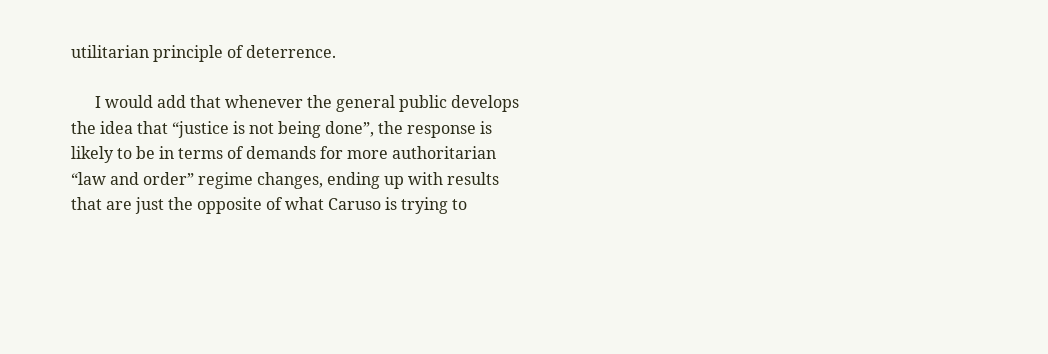utilitarian principle of deterrence.

      I would add that whenever the general public develops the idea that “justice is not being done”, the response is likely to be in terms of demands for more authoritarian “law and order” regime changes, ending up with results that are just the opposite of what Caruso is trying to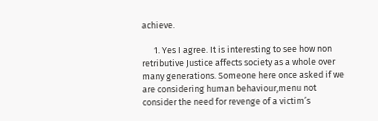achieve.

      1. Yes I agree. It is interesting to see how non retributive Justice affects society as a whole over many generations. Someone here once asked if we are considering human behaviour,menu not consider the need for revenge of a victim’s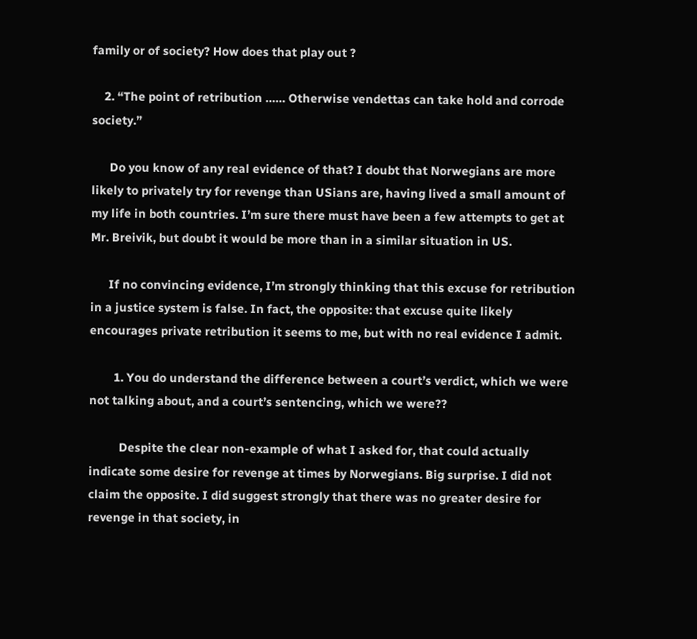family or of society? How does that play out ?

    2. “The point of retribution …… Otherwise vendettas can take hold and corrode society.”

      Do you know of any real evidence of that? I doubt that Norwegians are more likely to privately try for revenge than USians are, having lived a small amount of my life in both countries. I’m sure there must have been a few attempts to get at Mr. Breivik, but doubt it would be more than in a similar situation in US.

      If no convincing evidence, I’m strongly thinking that this excuse for retribution in a justice system is false. In fact, the opposite: that excuse quite likely encourages private retribution it seems to me, but with no real evidence I admit.

        1. You do understand the difference between a court’s verdict, which we were not talking about, and a court’s sentencing, which we were??

          Despite the clear non-example of what I asked for, that could actually indicate some desire for revenge at times by Norwegians. Big surprise. I did not claim the opposite. I did suggest strongly that there was no greater desire for revenge in that society, in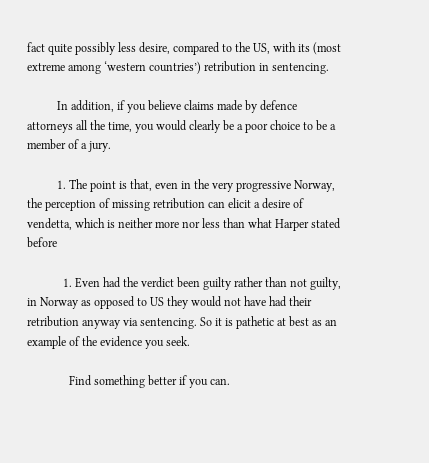fact quite possibly less desire, compared to the US, with its (most extreme among ‘western countries’) retribution in sentencing.

          In addition, if you believe claims made by defence attorneys all the time, you would clearly be a poor choice to be a member of a jury.

          1. The point is that, even in the very progressive Norway, the perception of missing retribution can elicit a desire of vendetta, which is neither more nor less than what Harper stated before

            1. Even had the verdict been guilty rather than not guilty, in Norway as opposed to US they would not have had their retribution anyway via sentencing. So it is pathetic at best as an example of the evidence you seek.

              Find something better if you can.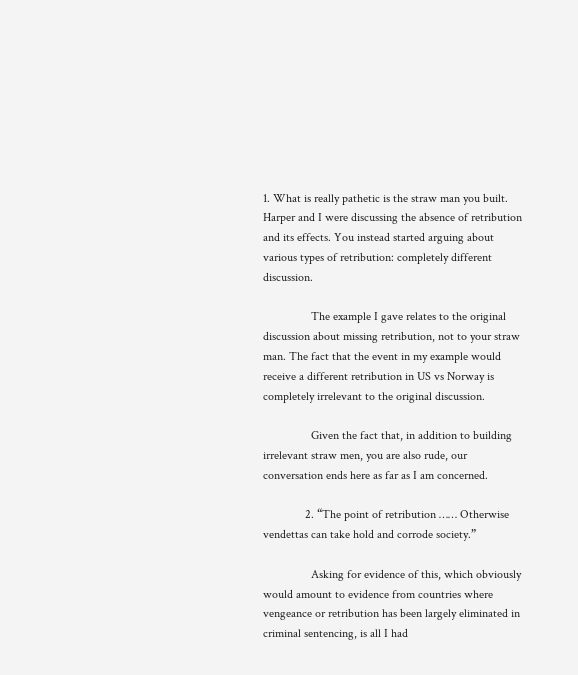1. What is really pathetic is the straw man you built. Harper and I were discussing the absence of retribution and its effects. You instead started arguing about various types of retribution: completely different discussion.

                The example I gave relates to the original discussion about missing retribution, not to your straw man. The fact that the event in my example would receive a different retribution in US vs Norway is completely irrelevant to the original discussion.

                Given the fact that, in addition to building irrelevant straw men, you are also rude, our conversation ends here as far as I am concerned.

              2. “The point of retribution …… Otherwise vendettas can take hold and corrode society.”

                Asking for evidence of this, which obviously would amount to evidence from countries where vengeance or retribution has been largely eliminated in criminal sentencing, is all I had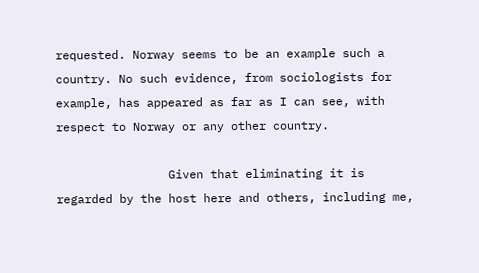requested. Norway seems to be an example such a country. No such evidence, from sociologists for example, has appeared as far as I can see, with respect to Norway or any other country.

                Given that eliminating it is regarded by the host here and others, including me,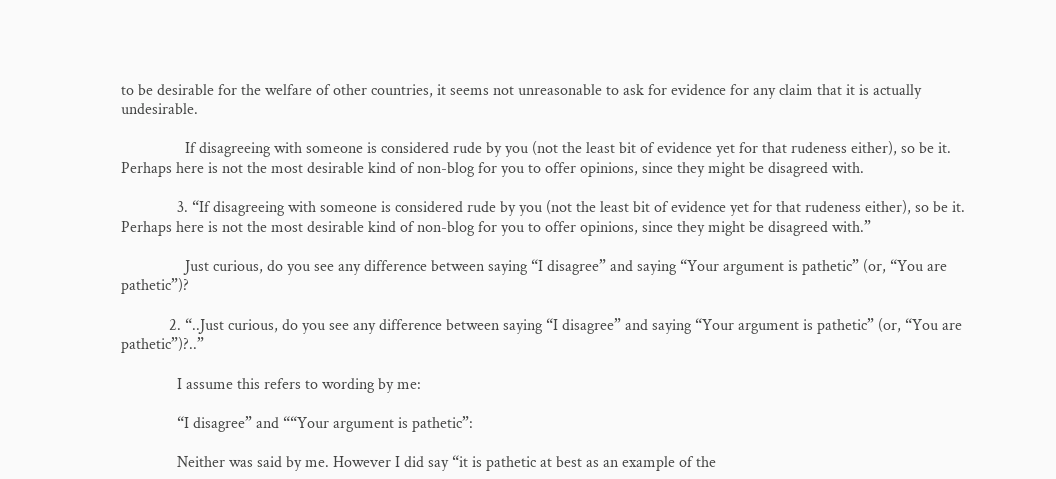to be desirable for the welfare of other countries, it seems not unreasonable to ask for evidence for any claim that it is actually undesirable.

                If disagreeing with someone is considered rude by you (not the least bit of evidence yet for that rudeness either), so be it. Perhaps here is not the most desirable kind of non-blog for you to offer opinions, since they might be disagreed with.

              3. “If disagreeing with someone is considered rude by you (not the least bit of evidence yet for that rudeness either), so be it. Perhaps here is not the most desirable kind of non-blog for you to offer opinions, since they might be disagreed with.”

                Just curious, do you see any difference between saying “I disagree” and saying “Your argument is pathetic” (or, “You are pathetic”)?

            2. “..Just curious, do you see any difference between saying “I disagree” and saying “Your argument is pathetic” (or, “You are pathetic”)?..”

              I assume this refers to wording by me:

              “I disagree” and ““Your argument is pathetic”:

              Neither was said by me. However I did say “it is pathetic at best as an example of the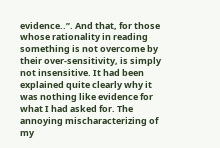evidence..”. And that, for those whose rationality in reading something is not overcome by their over-sensitivity, is simply not insensitive. It had been explained quite clearly why it was nothing like evidence for what I had asked for. The annoying mischaracterizing of my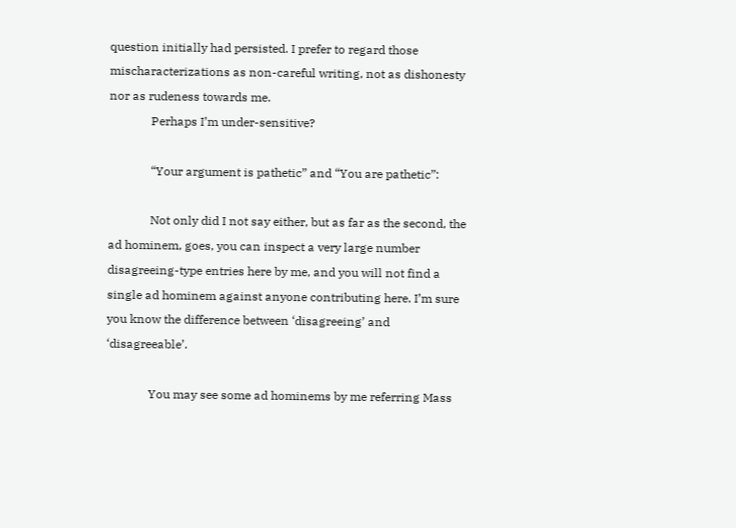question initially had persisted. I prefer to regard those mischaracterizations as non-careful writing, not as dishonesty nor as rudeness towards me.
              Perhaps I’m under-sensitive?

              “Your argument is pathetic” and “You are pathetic”:

              Not only did I not say either, but as far as the second, the ad hominem, goes, you can inspect a very large number disagreeing-type entries here by me, and you will not find a single ad hominem against anyone contributing here. I’m sure you know the difference between ‘disagreeing’ and ‘disagreeable’.

              You may see some ad hominems by me referring Mass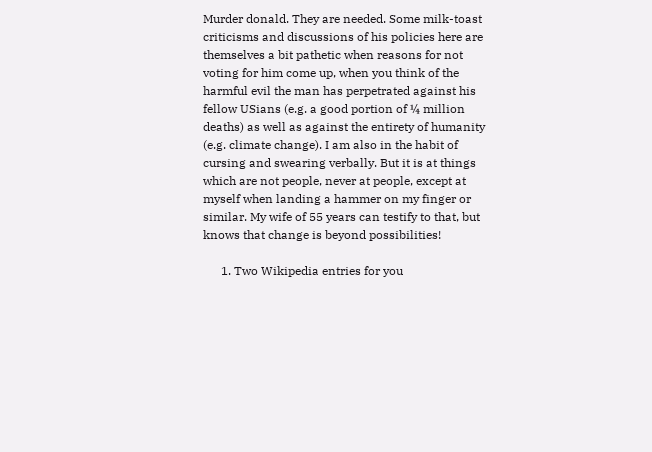Murder donald. They are needed. Some milk-toast criticisms and discussions of his policies here are themselves a bit pathetic when reasons for not voting for him come up, when you think of the harmful evil the man has perpetrated against his fellow USians (e.g. a good portion of ¼ million deaths) as well as against the entirety of humanity (e.g. climate change). I am also in the habit of cursing and swearing verbally. But it is at things which are not people, never at people, except at myself when landing a hammer on my finger or similar. My wife of 55 years can testify to that, but knows that change is beyond possibilities!

      1. Two Wikipedia entries for you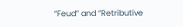“Feud” and “Retributive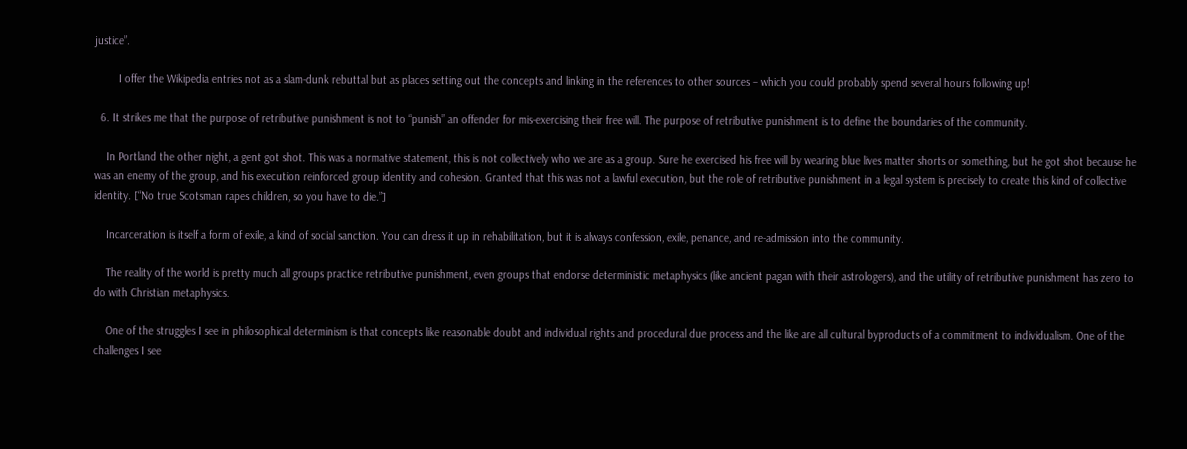justice”.

        I offer the Wikipedia entries not as a slam-dunk rebuttal but as places setting out the concepts and linking in the references to other sources – which you could probably spend several hours following up!

  6. It strikes me that the purpose of retributive punishment is not to “punish” an offender for mis-exercising their free will. The purpose of retributive punishment is to define the boundaries of the community.

    In Portland the other night, a gent got shot. This was a normative statement, this is not collectively who we are as a group. Sure he exercised his free will by wearing blue lives matter shorts or something, but he got shot because he was an enemy of the group, and his execution reinforced group identity and cohesion. Granted that this was not a lawful execution, but the role of retributive punishment in a legal system is precisely to create this kind of collective identity. [“No true Scotsman rapes children, so you have to die.”]

    Incarceration is itself a form of exile, a kind of social sanction. You can dress it up in rehabilitation, but it is always confession, exile, penance, and re-admission into the community.

    The reality of the world is pretty much all groups practice retributive punishment, even groups that endorse deterministic metaphysics (like ancient pagan with their astrologers), and the utility of retributive punishment has zero to do with Christian metaphysics.

    One of the struggles I see in philosophical determinism is that concepts like reasonable doubt and individual rights and procedural due process and the like are all cultural byproducts of a commitment to individualism. One of the challenges I see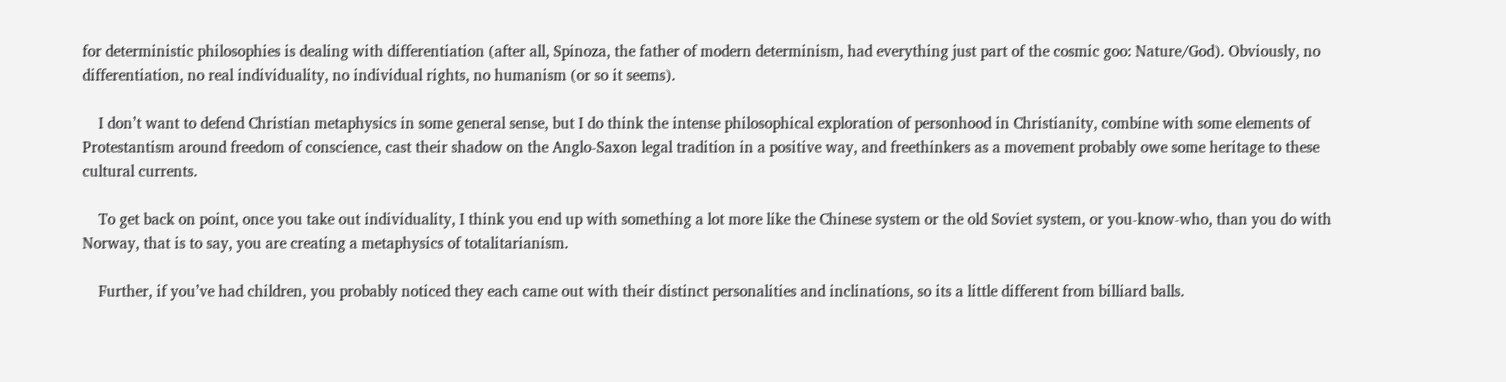for deterministic philosophies is dealing with differentiation (after all, Spinoza, the father of modern determinism, had everything just part of the cosmic goo: Nature/God). Obviously, no differentiation, no real individuality, no individual rights, no humanism (or so it seems).

    I don’t want to defend Christian metaphysics in some general sense, but I do think the intense philosophical exploration of personhood in Christianity, combine with some elements of Protestantism around freedom of conscience, cast their shadow on the Anglo-Saxon legal tradition in a positive way, and freethinkers as a movement probably owe some heritage to these cultural currents.

    To get back on point, once you take out individuality, I think you end up with something a lot more like the Chinese system or the old Soviet system, or you-know-who, than you do with Norway, that is to say, you are creating a metaphysics of totalitarianism.

    Further, if you’ve had children, you probably noticed they each came out with their distinct personalities and inclinations, so its a little different from billiard balls.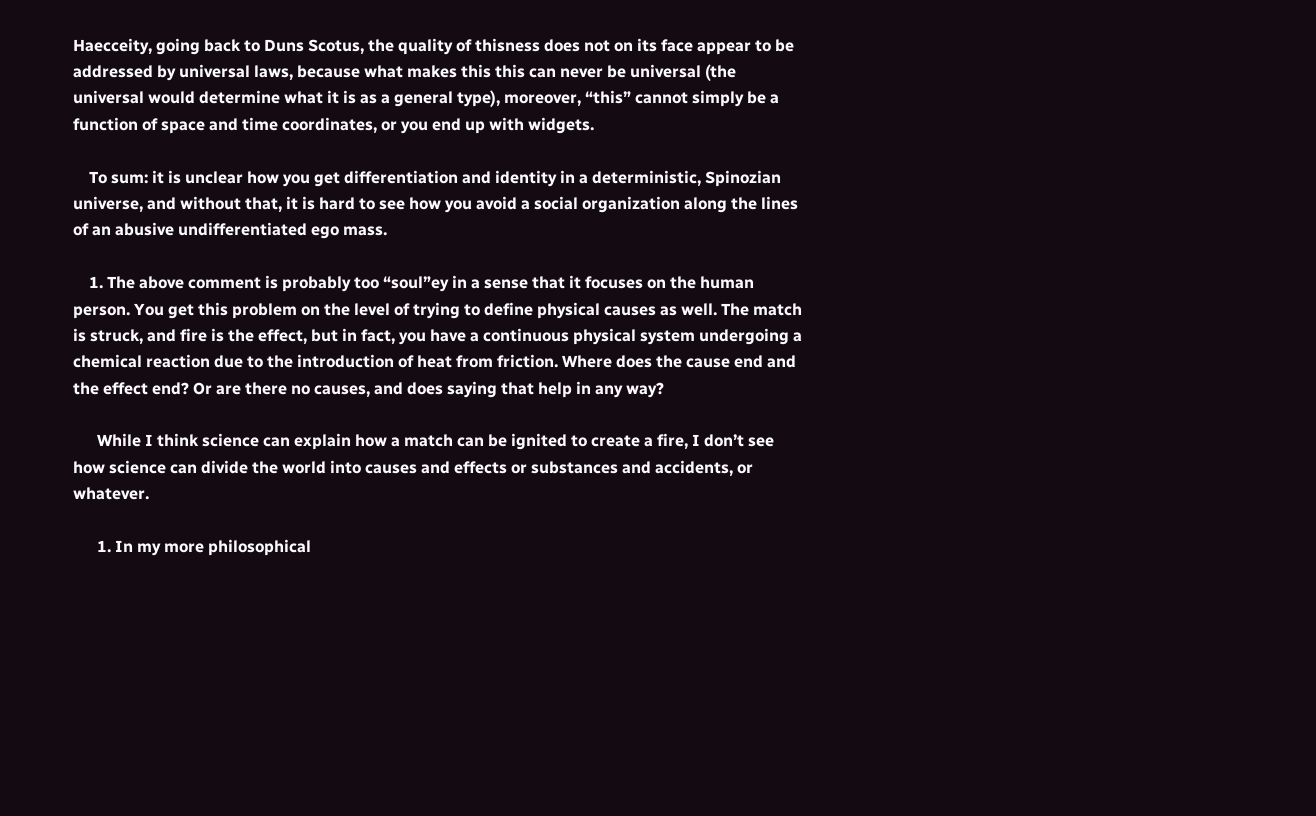Haecceity, going back to Duns Scotus, the quality of thisness does not on its face appear to be addressed by universal laws, because what makes this this can never be universal (the universal would determine what it is as a general type), moreover, “this” cannot simply be a function of space and time coordinates, or you end up with widgets.

    To sum: it is unclear how you get differentiation and identity in a deterministic, Spinozian universe, and without that, it is hard to see how you avoid a social organization along the lines of an abusive undifferentiated ego mass.

    1. The above comment is probably too “soul”ey in a sense that it focuses on the human person. You get this problem on the level of trying to define physical causes as well. The match is struck, and fire is the effect, but in fact, you have a continuous physical system undergoing a chemical reaction due to the introduction of heat from friction. Where does the cause end and the effect end? Or are there no causes, and does saying that help in any way?

      While I think science can explain how a match can be ignited to create a fire, I don’t see how science can divide the world into causes and effects or substances and accidents, or whatever.

      1. In my more philosophical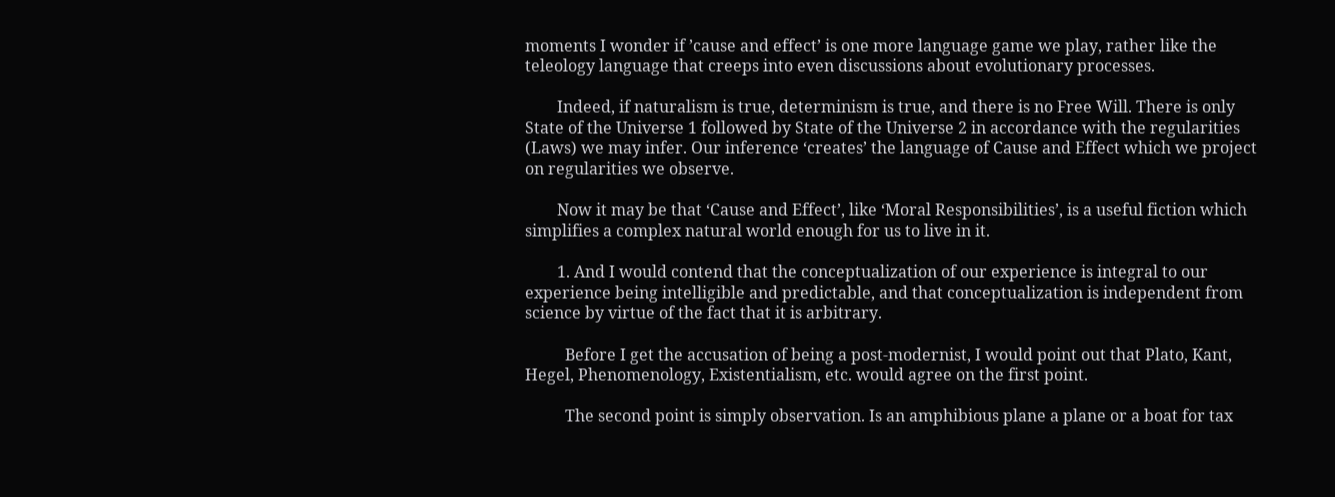moments I wonder if ’cause and effect’ is one more language game we play, rather like the teleology language that creeps into even discussions about evolutionary processes.

        Indeed, if naturalism is true, determinism is true, and there is no Free Will. There is only State of the Universe 1 followed by State of the Universe 2 in accordance with the regularities (Laws) we may infer. Our inference ‘creates’ the language of Cause and Effect which we project on regularities we observe.

        Now it may be that ‘Cause and Effect’, like ‘Moral Responsibilities’, is a useful fiction which simplifies a complex natural world enough for us to live in it.

        1. And I would contend that the conceptualization of our experience is integral to our experience being intelligible and predictable, and that conceptualization is independent from science by virtue of the fact that it is arbitrary.

          Before I get the accusation of being a post-modernist, I would point out that Plato, Kant, Hegel, Phenomenology, Existentialism, etc. would agree on the first point.

          The second point is simply observation. Is an amphibious plane a plane or a boat for tax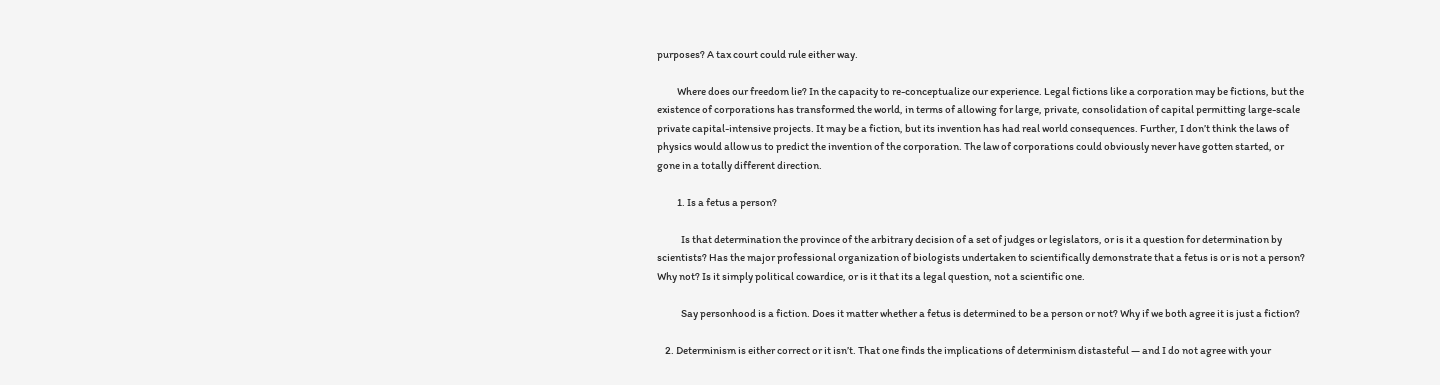purposes? A tax court could rule either way.

          Where does our freedom lie? In the capacity to re-conceptualize our experience. Legal fictions like a corporation may be fictions, but the existence of corporations has transformed the world, in terms of allowing for large, private, consolidation of capital permitting large-scale private capital-intensive projects. It may be a fiction, but its invention has had real world consequences. Further, I don’t think the laws of physics would allow us to predict the invention of the corporation. The law of corporations could obviously never have gotten started, or gone in a totally different direction.

          1. Is a fetus a person?

            Is that determination the province of the arbitrary decision of a set of judges or legislators, or is it a question for determination by scientists? Has the major professional organization of biologists undertaken to scientifically demonstrate that a fetus is or is not a person? Why not? Is it simply political cowardice, or is it that its a legal question, not a scientific one.

            Say personhood is a fiction. Does it matter whether a fetus is determined to be a person or not? Why if we both agree it is just a fiction?

    2. Determinism is either correct or it isn’t. That one finds the implications of determinism distasteful — and I do not agree with your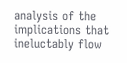analysis of the implications that ineluctably flow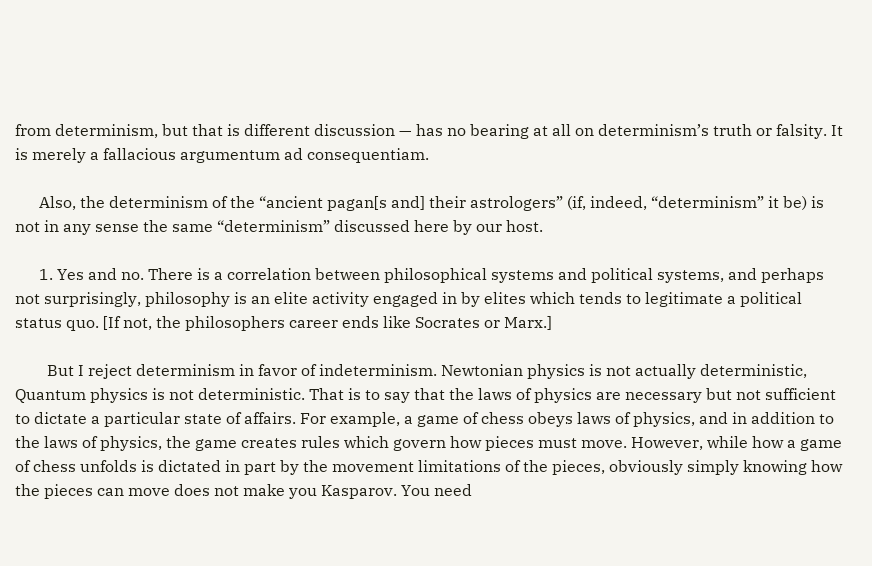from determinism, but that is different discussion — has no bearing at all on determinism’s truth or falsity. It is merely a fallacious argumentum ad consequentiam.

      Also, the determinism of the “ancient pagan[s and] their astrologers” (if, indeed, “determinism” it be) is not in any sense the same “determinism” discussed here by our host.

      1. Yes and no. There is a correlation between philosophical systems and political systems, and perhaps not surprisingly, philosophy is an elite activity engaged in by elites which tends to legitimate a political status quo. [If not, the philosophers career ends like Socrates or Marx.]

        But I reject determinism in favor of indeterminism. Newtonian physics is not actually deterministic, Quantum physics is not deterministic. That is to say that the laws of physics are necessary but not sufficient to dictate a particular state of affairs. For example, a game of chess obeys laws of physics, and in addition to the laws of physics, the game creates rules which govern how pieces must move. However, while how a game of chess unfolds is dictated in part by the movement limitations of the pieces, obviously simply knowing how the pieces can move does not make you Kasparov. You need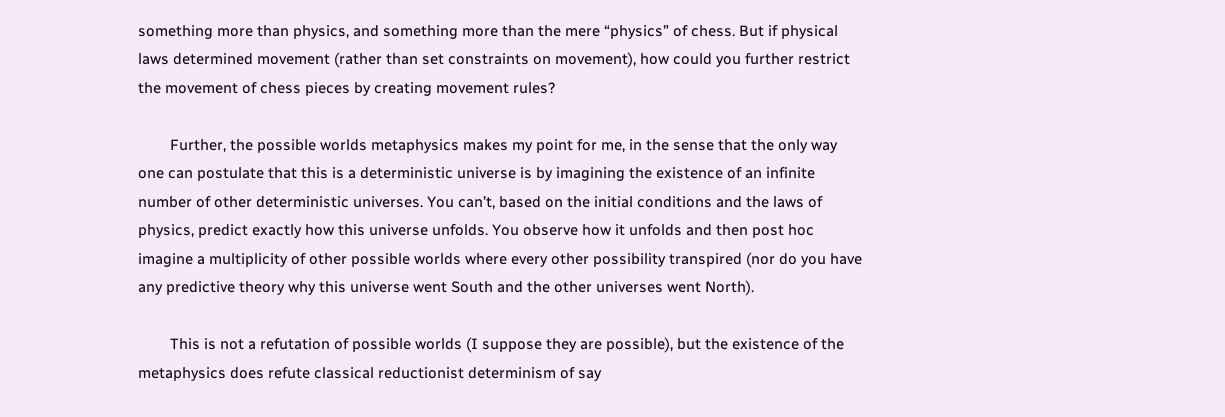something more than physics, and something more than the mere “physics” of chess. But if physical laws determined movement (rather than set constraints on movement), how could you further restrict the movement of chess pieces by creating movement rules?

        Further, the possible worlds metaphysics makes my point for me, in the sense that the only way one can postulate that this is a deterministic universe is by imagining the existence of an infinite number of other deterministic universes. You can’t, based on the initial conditions and the laws of physics, predict exactly how this universe unfolds. You observe how it unfolds and then post hoc imagine a multiplicity of other possible worlds where every other possibility transpired (nor do you have any predictive theory why this universe went South and the other universes went North).

        This is not a refutation of possible worlds (I suppose they are possible), but the existence of the metaphysics does refute classical reductionist determinism of say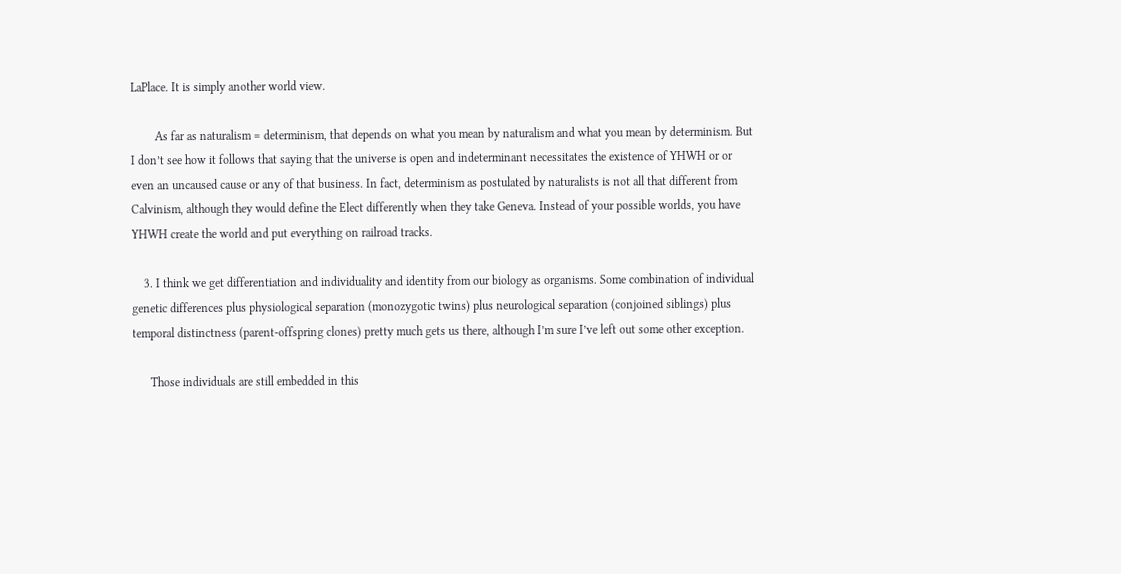LaPlace. It is simply another world view.

        As far as naturalism = determinism, that depends on what you mean by naturalism and what you mean by determinism. But I don’t see how it follows that saying that the universe is open and indeterminant necessitates the existence of YHWH or or even an uncaused cause or any of that business. In fact, determinism as postulated by naturalists is not all that different from Calvinism, although they would define the Elect differently when they take Geneva. Instead of your possible worlds, you have YHWH create the world and put everything on railroad tracks.

    3. I think we get differentiation and individuality and identity from our biology as organisms. Some combination of individual genetic differences plus physiological separation (monozygotic twins) plus neurological separation (conjoined siblings) plus temporal distinctness (parent-offspring clones) pretty much gets us there, although I’m sure I’ve left out some other exception.

      Those individuals are still embedded in this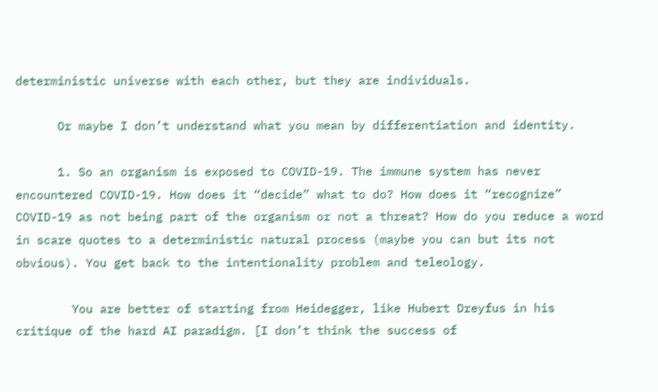deterministic universe with each other, but they are individuals.

      Or maybe I don’t understand what you mean by differentiation and identity.

      1. So an organism is exposed to COVID-19. The immune system has never encountered COVID-19. How does it “decide” what to do? How does it “recognize” COVID-19 as not being part of the organism or not a threat? How do you reduce a word in scare quotes to a deterministic natural process (maybe you can but its not obvious). You get back to the intentionality problem and teleology.

        You are better of starting from Heidegger, like Hubert Dreyfus in his critique of the hard AI paradigm. [I don’t think the success of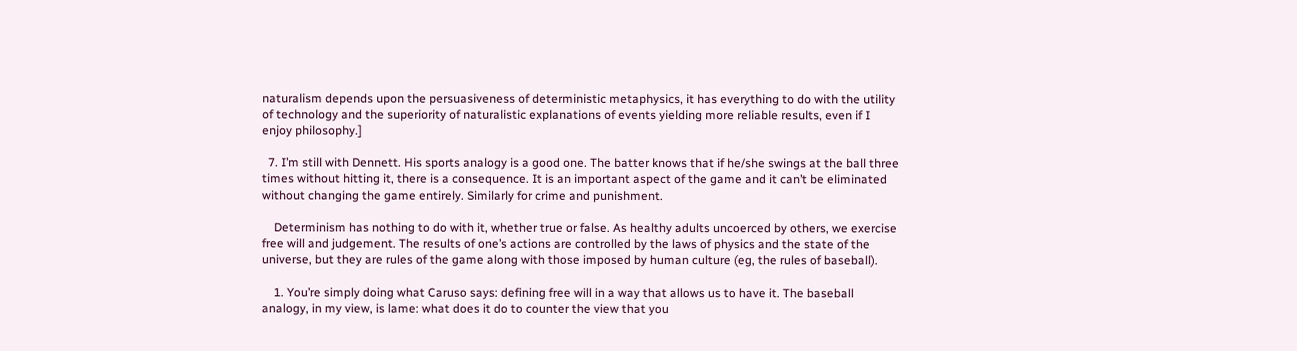naturalism depends upon the persuasiveness of deterministic metaphysics, it has everything to do with the utility of technology and the superiority of naturalistic explanations of events yielding more reliable results, even if I enjoy philosophy.]

  7. I’m still with Dennett. His sports analogy is a good one. The batter knows that if he/she swings at the ball three times without hitting it, there is a consequence. It is an important aspect of the game and it can’t be eliminated without changing the game entirely. Similarly for crime and punishment.

    Determinism has nothing to do with it, whether true or false. As healthy adults uncoerced by others, we exercise free will and judgement. The results of one’s actions are controlled by the laws of physics and the state of the universe, but they are rules of the game along with those imposed by human culture (eg, the rules of baseball).

    1. You’re simply doing what Caruso says: defining free will in a way that allows us to have it. The baseball analogy, in my view, is lame: what does it do to counter the view that you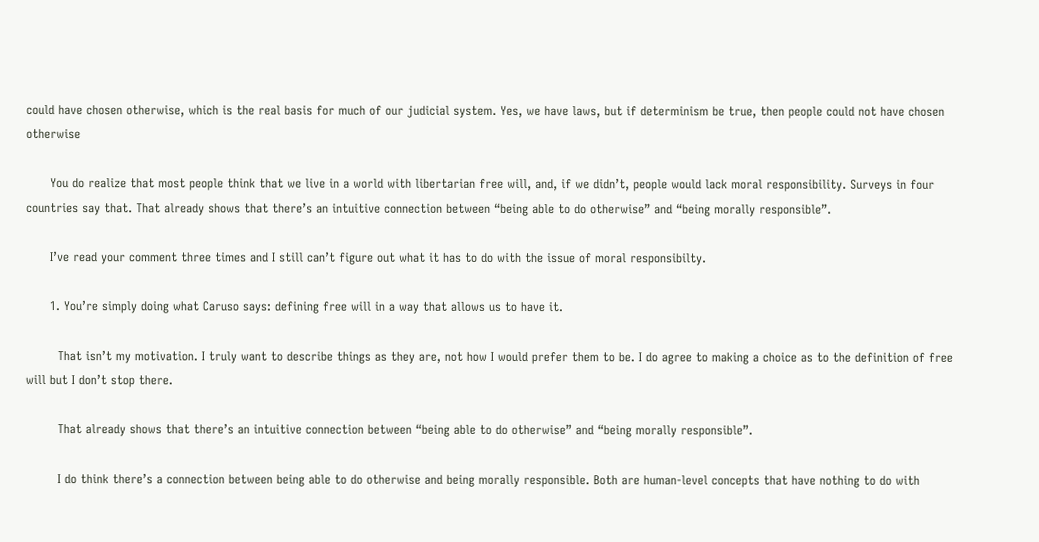could have chosen otherwise, which is the real basis for much of our judicial system. Yes, we have laws, but if determinism be true, then people could not have chosen otherwise

      You do realize that most people think that we live in a world with libertarian free will, and, if we didn’t, people would lack moral responsibility. Surveys in four countries say that. That already shows that there’s an intuitive connection between “being able to do otherwise” and “being morally responsible”.

      I’ve read your comment three times and I still can’t figure out what it has to do with the issue of moral responsibilty.

      1. You’re simply doing what Caruso says: defining free will in a way that allows us to have it.

        That isn’t my motivation. I truly want to describe things as they are, not how I would prefer them to be. I do agree to making a choice as to the definition of free will but I don’t stop there.

        That already shows that there’s an intuitive connection between “being able to do otherwise” and “being morally responsible”.

        I do think there’s a connection between being able to do otherwise and being morally responsible. Both are human-level concepts that have nothing to do with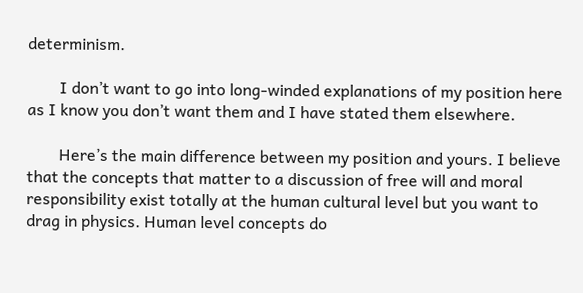determinism.

        I don’t want to go into long-winded explanations of my position here as I know you don’t want them and I have stated them elsewhere.

        Here’s the main difference between my position and yours. I believe that the concepts that matter to a discussion of free will and moral responsibility exist totally at the human cultural level but you want to drag in physics. Human level concepts do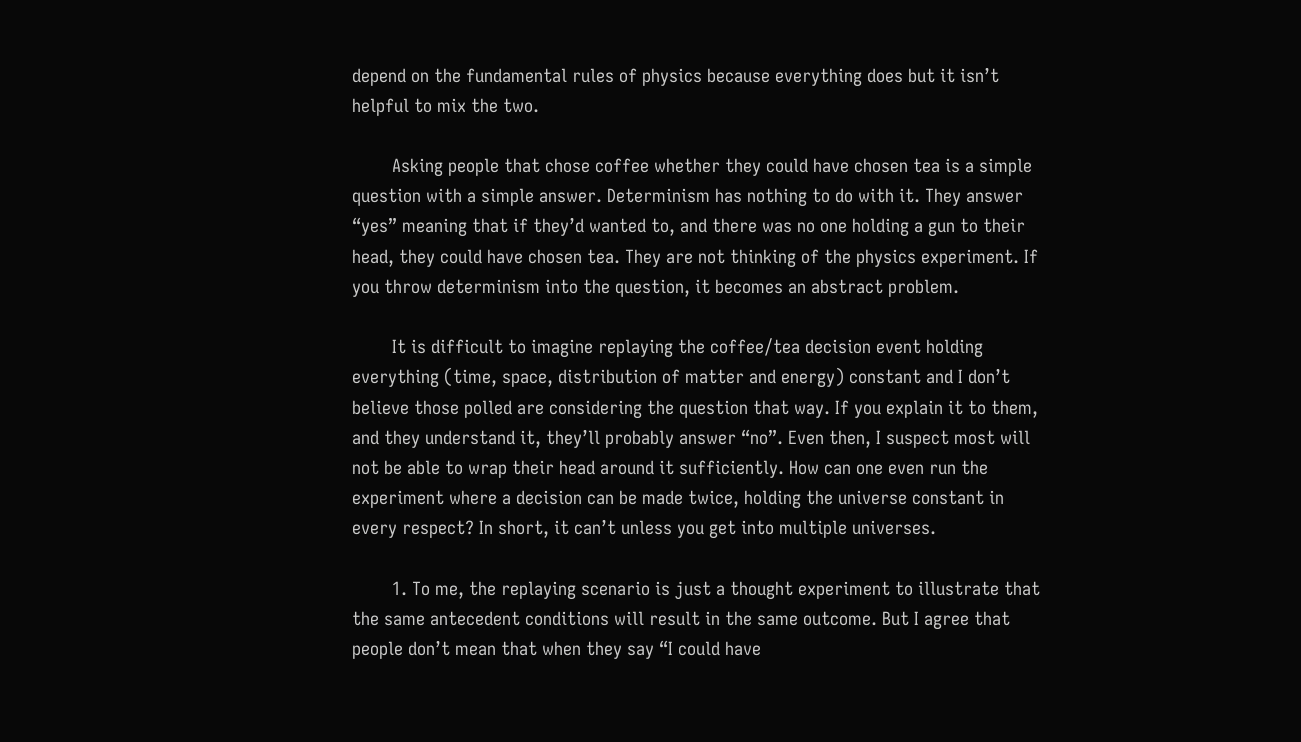depend on the fundamental rules of physics because everything does but it isn’t helpful to mix the two.

        Asking people that chose coffee whether they could have chosen tea is a simple question with a simple answer. Determinism has nothing to do with it. They answer “yes” meaning that if they’d wanted to, and there was no one holding a gun to their head, they could have chosen tea. They are not thinking of the physics experiment. If you throw determinism into the question, it becomes an abstract problem.

        It is difficult to imagine replaying the coffee/tea decision event holding everything (time, space, distribution of matter and energy) constant and I don’t believe those polled are considering the question that way. If you explain it to them, and they understand it, they’ll probably answer “no”. Even then, I suspect most will not be able to wrap their head around it sufficiently. How can one even run the experiment where a decision can be made twice, holding the universe constant in every respect? In short, it can’t unless you get into multiple universes.

        1. To me, the replaying scenario is just a thought experiment to illustrate that the same antecedent conditions will result in the same outcome. But I agree that people don’t mean that when they say “I could have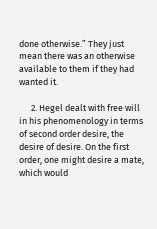done otherwise.” They just mean there was an otherwise available to them if they had wanted it.

      2. Hegel dealt with free will in his phenomenology in terms of second order desire, the desire of desire. On the first order, one might desire a mate, which would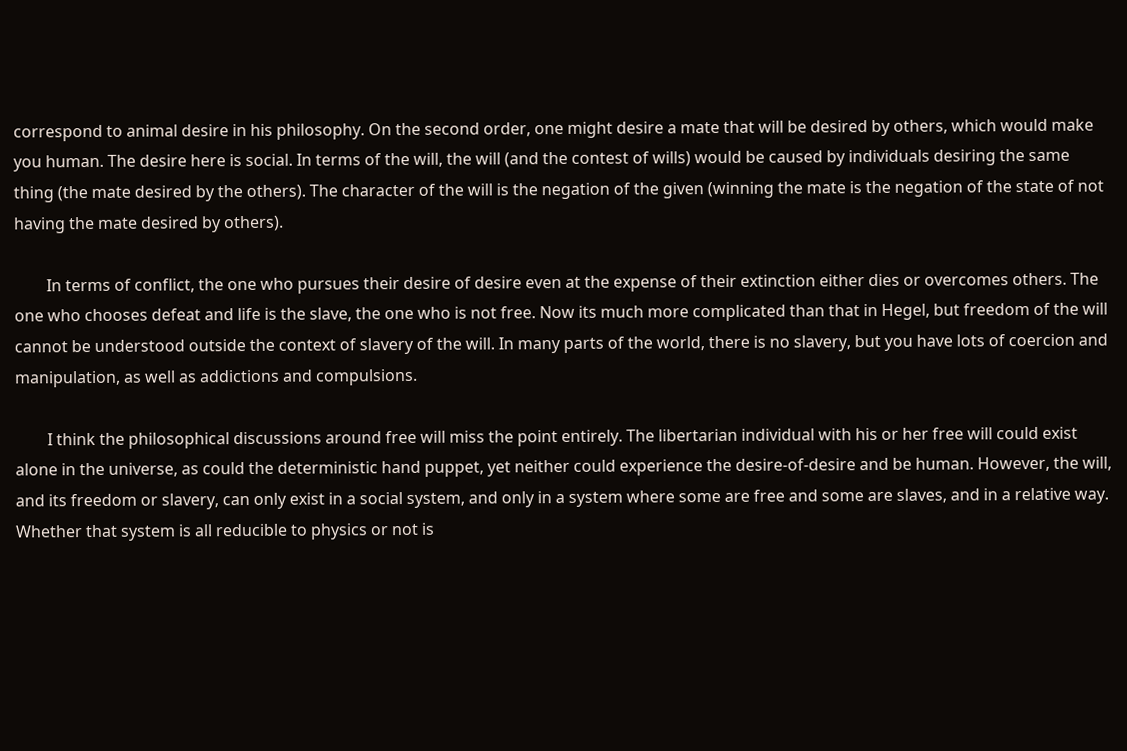correspond to animal desire in his philosophy. On the second order, one might desire a mate that will be desired by others, which would make you human. The desire here is social. In terms of the will, the will (and the contest of wills) would be caused by individuals desiring the same thing (the mate desired by the others). The character of the will is the negation of the given (winning the mate is the negation of the state of not having the mate desired by others).

        In terms of conflict, the one who pursues their desire of desire even at the expense of their extinction either dies or overcomes others. The one who chooses defeat and life is the slave, the one who is not free. Now its much more complicated than that in Hegel, but freedom of the will cannot be understood outside the context of slavery of the will. In many parts of the world, there is no slavery, but you have lots of coercion and manipulation, as well as addictions and compulsions.

        I think the philosophical discussions around free will miss the point entirely. The libertarian individual with his or her free will could exist alone in the universe, as could the deterministic hand puppet, yet neither could experience the desire-of-desire and be human. However, the will, and its freedom or slavery, can only exist in a social system, and only in a system where some are free and some are slaves, and in a relative way. Whether that system is all reducible to physics or not is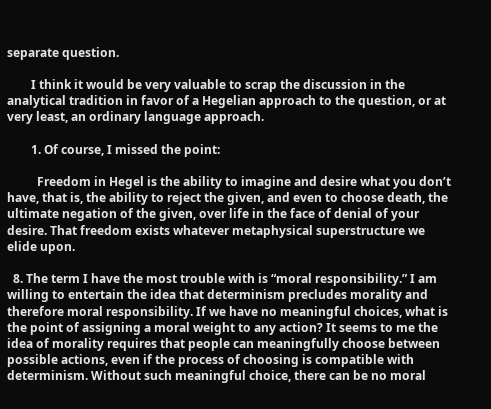separate question.

        I think it would be very valuable to scrap the discussion in the analytical tradition in favor of a Hegelian approach to the question, or at very least, an ordinary language approach.

        1. Of course, I missed the point:

          Freedom in Hegel is the ability to imagine and desire what you don’t have, that is, the ability to reject the given, and even to choose death, the ultimate negation of the given, over life in the face of denial of your desire. That freedom exists whatever metaphysical superstructure we elide upon.

  8. The term I have the most trouble with is “moral responsibility.” I am willing to entertain the idea that determinism precludes morality and therefore moral responsibility. If we have no meaningful choices, what is the point of assigning a moral weight to any action? It seems to me the idea of morality requires that people can meaningfully choose between possible actions, even if the process of choosing is compatible with determinism. Without such meaningful choice, there can be no moral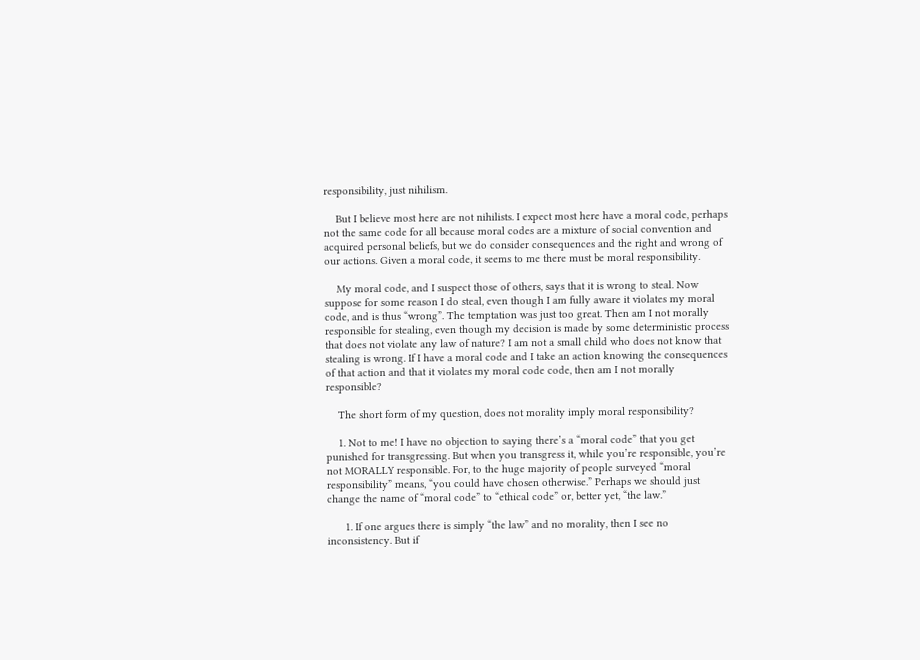responsibility, just nihilism.

    But I believe most here are not nihilists. I expect most here have a moral code, perhaps not the same code for all because moral codes are a mixture of social convention and acquired personal beliefs, but we do consider consequences and the right and wrong of our actions. Given a moral code, it seems to me there must be moral responsibility.

    My moral code, and I suspect those of others, says that it is wrong to steal. Now suppose for some reason I do steal, even though I am fully aware it violates my moral code, and is thus “wrong”. The temptation was just too great. Then am I not morally responsible for stealing, even though my decision is made by some deterministic process that does not violate any law of nature? I am not a small child who does not know that stealing is wrong. If I have a moral code and I take an action knowing the consequences of that action and that it violates my moral code code, then am I not morally responsible?

    The short form of my question, does not morality imply moral responsibility?

    1. Not to me! I have no objection to saying there’s a “moral code” that you get punished for transgressing. But when you transgress it, while you’re responsible, you’re not MORALLY responsible. For, to the huge majority of people surveyed “moral responsibility” means, “you could have chosen otherwise.” Perhaps we should just change the name of “moral code” to “ethical code” or, better yet, “the law.”

      1. If one argues there is simply “the law” and no morality, then I see no inconsistency. But if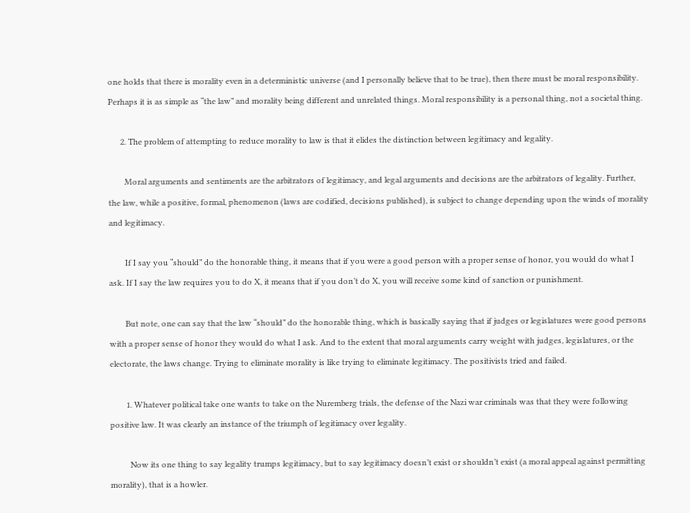one holds that there is morality even in a deterministic universe (and I personally believe that to be true), then there must be moral responsibility. Perhaps it is as simple as “the law” and morality being different and unrelated things. Moral responsibility is a personal thing, not a societal thing.

      2. The problem of attempting to reduce morality to law is that it elides the distinction between legitimacy and legality.

        Moral arguments and sentiments are the arbitrators of legitimacy, and legal arguments and decisions are the arbitrators of legality. Further, the law, while a positive, formal, phenomenon (laws are codified, decisions published), is subject to change depending upon the winds of morality and legitimacy.

        If I say you “should” do the honorable thing, it means that if you were a good person with a proper sense of honor, you would do what I ask. If I say the law requires you to do X, it means that if you don’t do X, you will receive some kind of sanction or punishment.

        But note, one can say that the law “should” do the honorable thing, which is basically saying that if judges or legislatures were good persons with a proper sense of honor they would do what I ask. And to the extent that moral arguments carry weight with judges, legislatures, or the electorate, the laws change. Trying to eliminate morality is like trying to eliminate legitimacy. The positivists tried and failed.

        1. Whatever political take one wants to take on the Nuremberg trials, the defense of the Nazi war criminals was that they were following positive law. It was clearly an instance of the triumph of legitimacy over legality.

          Now its one thing to say legality trumps legitimacy, but to say legitimacy doesn’t exist or shouldn’t exist (a moral appeal against permitting morality), that is a howler.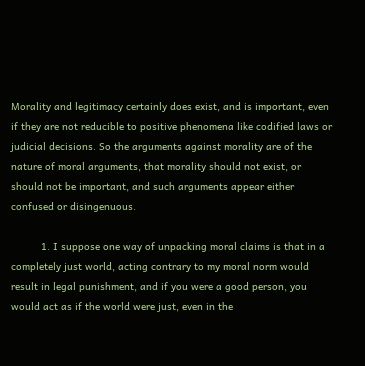Morality and legitimacy certainly does exist, and is important, even if they are not reducible to positive phenomena like codified laws or judicial decisions. So the arguments against morality are of the nature of moral arguments, that morality should not exist, or should not be important, and such arguments appear either confused or disingenuous.

          1. I suppose one way of unpacking moral claims is that in a completely just world, acting contrary to my moral norm would result in legal punishment, and if you were a good person, you would act as if the world were just, even in the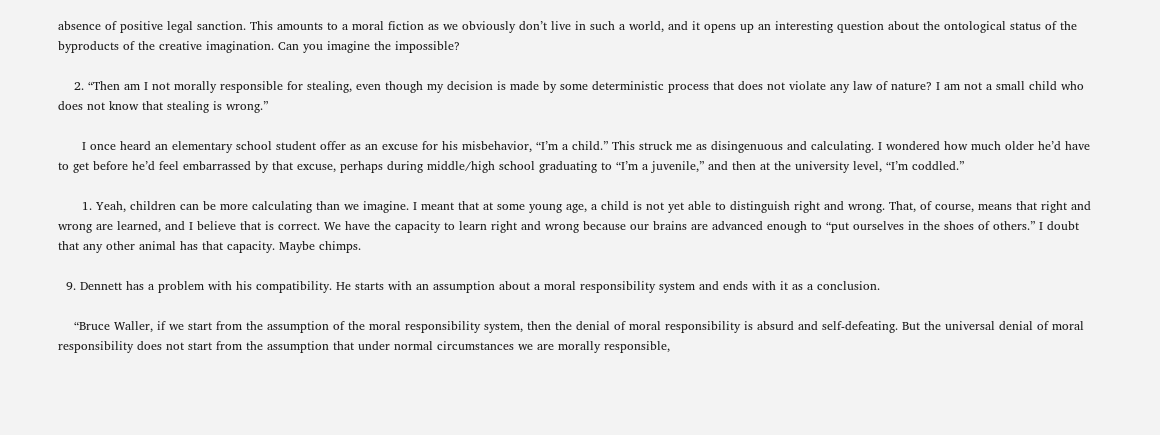absence of positive legal sanction. This amounts to a moral fiction as we obviously don’t live in such a world, and it opens up an interesting question about the ontological status of the byproducts of the creative imagination. Can you imagine the impossible?

    2. “Then am I not morally responsible for stealing, even though my decision is made by some deterministic process that does not violate any law of nature? I am not a small child who does not know that stealing is wrong.”

      I once heard an elementary school student offer as an excuse for his misbehavior, “I’m a child.” This struck me as disingenuous and calculating. I wondered how much older he’d have to get before he’d feel embarrassed by that excuse, perhaps during middle/high school graduating to “I’m a juvenile,” and then at the university level, “I’m coddled.”

      1. Yeah, children can be more calculating than we imagine. I meant that at some young age, a child is not yet able to distinguish right and wrong. That, of course, means that right and wrong are learned, and I believe that is correct. We have the capacity to learn right and wrong because our brains are advanced enough to “put ourselves in the shoes of others.” I doubt that any other animal has that capacity. Maybe chimps.

  9. Dennett has a problem with his compatibility. He starts with an assumption about a moral responsibility system and ends with it as a conclusion.

    “Bruce Waller, if we start from the assumption of the moral responsibility system, then the denial of moral responsibility is absurd and self-defeating. But the universal denial of moral responsibility does not start from the assumption that under normal circumstances we are morally responsible,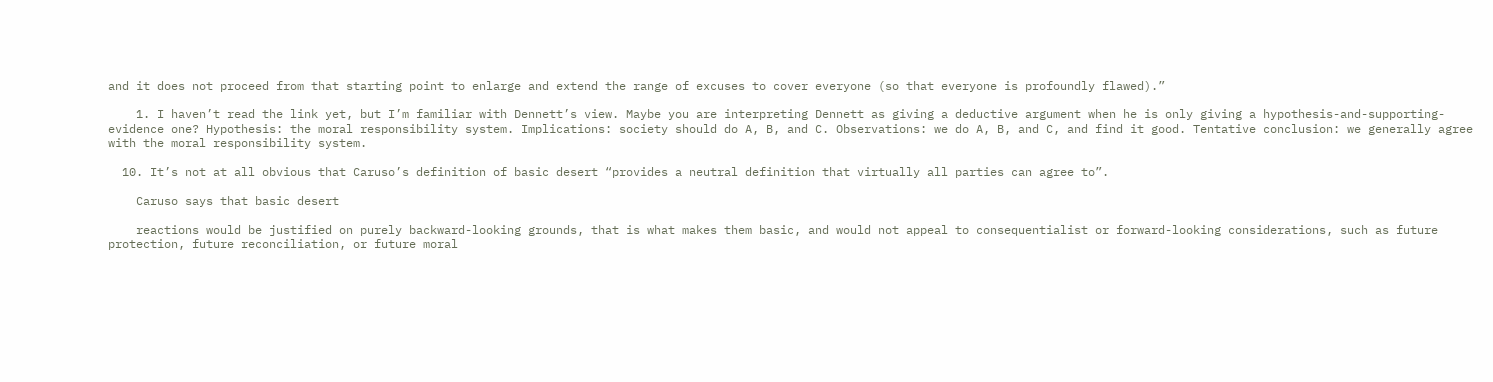and it does not proceed from that starting point to enlarge and extend the range of excuses to cover everyone (so that everyone is profoundly flawed).”

    1. I haven’t read the link yet, but I’m familiar with Dennett’s view. Maybe you are interpreting Dennett as giving a deductive argument when he is only giving a hypothesis-and-supporting-evidence one? Hypothesis: the moral responsibility system. Implications: society should do A, B, and C. Observations: we do A, B, and C, and find it good. Tentative conclusion: we generally agree with the moral responsibility system.

  10. It’s not at all obvious that Caruso’s definition of basic desert “provides a neutral definition that virtually all parties can agree to”.

    Caruso says that basic desert

    reactions would be justified on purely backward-looking grounds, that is what makes them basic, and would not appeal to consequentialist or forward-looking considerations, such as future protection, future reconciliation, or future moral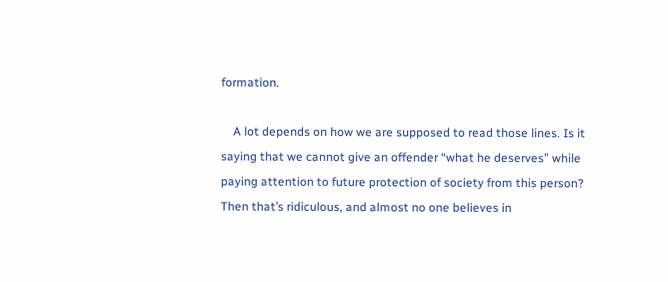formation.

    A lot depends on how we are supposed to read those lines. Is it saying that we cannot give an offender “what he deserves” while paying attention to future protection of society from this person? Then that’s ridiculous, and almost no one believes in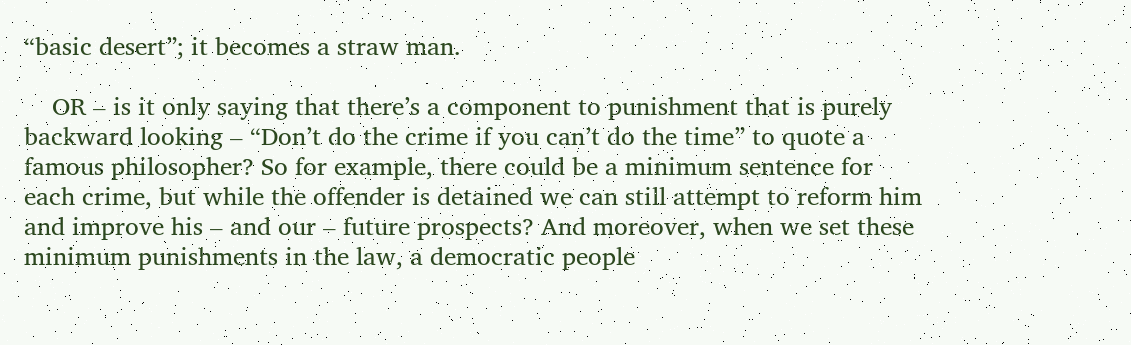“basic desert”; it becomes a straw man.

    OR – is it only saying that there’s a component to punishment that is purely backward looking – “Don’t do the crime if you can’t do the time” to quote a famous philosopher? So for example, there could be a minimum sentence for each crime, but while the offender is detained we can still attempt to reform him and improve his – and our – future prospects? And moreover, when we set these minimum punishments in the law, a democratic people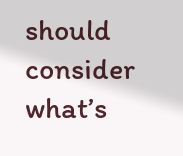should consider what’s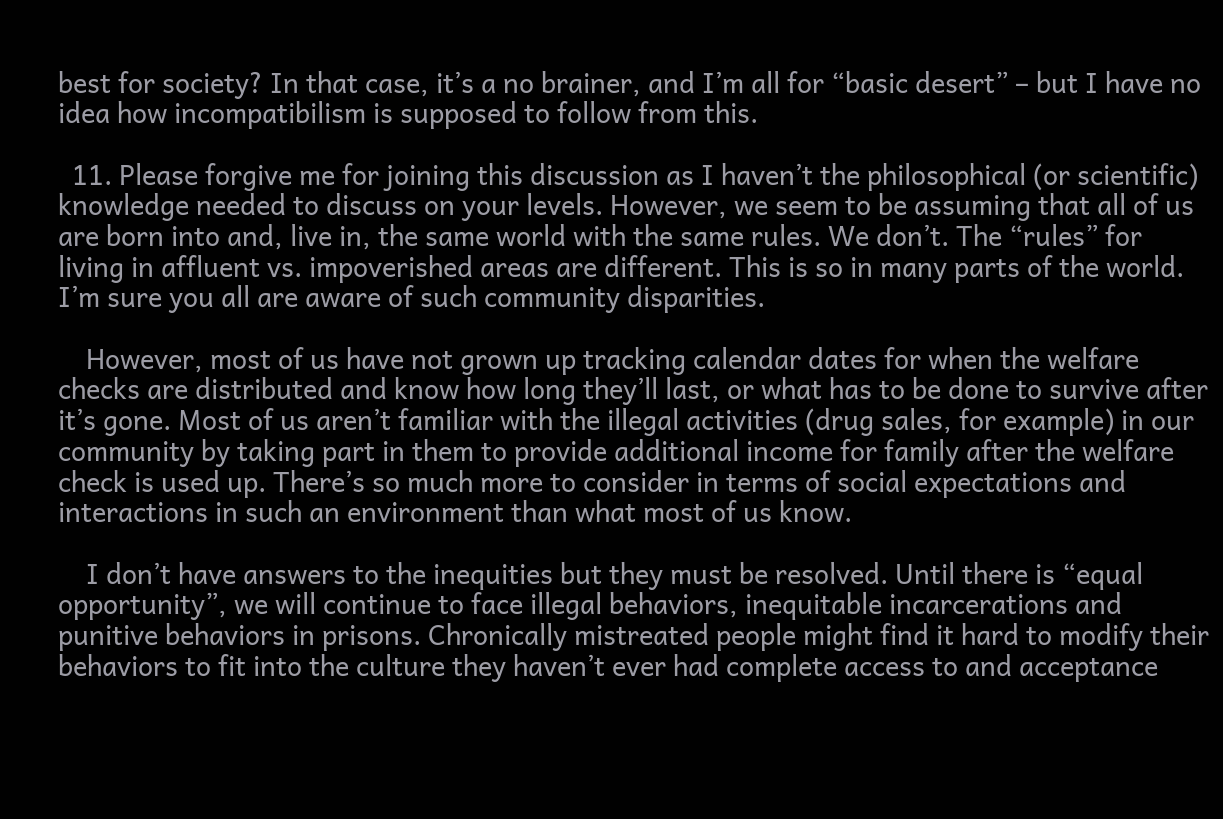best for society? In that case, it’s a no brainer, and I’m all for “basic desert” – but I have no idea how incompatibilism is supposed to follow from this.

  11. Please forgive me for joining this discussion as I haven’t the philosophical (or scientific) knowledge needed to discuss on your levels. However, we seem to be assuming that all of us are born into and, live in, the same world with the same rules. We don’t. The “rules” for living in affluent vs. impoverished areas are different. This is so in many parts of the world. I’m sure you all are aware of such community disparities.

    However, most of us have not grown up tracking calendar dates for when the welfare checks are distributed and know how long they’ll last, or what has to be done to survive after it’s gone. Most of us aren’t familiar with the illegal activities (drug sales, for example) in our community by taking part in them to provide additional income for family after the welfare check is used up. There’s so much more to consider in terms of social expectations and interactions in such an environment than what most of us know.

    I don’t have answers to the inequities but they must be resolved. Until there is “equal opportunity”, we will continue to face illegal behaviors, inequitable incarcerations and punitive behaviors in prisons. Chronically mistreated people might find it hard to modify their behaviors to fit into the culture they haven’t ever had complete access to and acceptance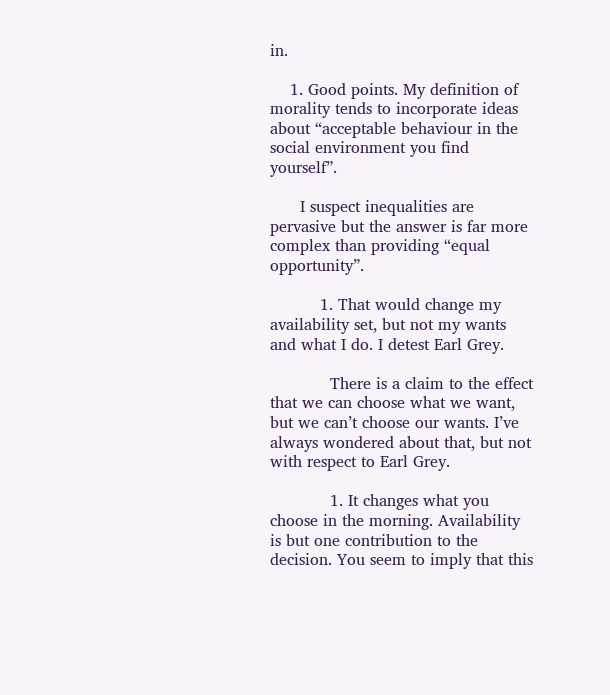in.

    1. Good points. My definition of morality tends to incorporate ideas about “acceptable behaviour in the social environment you find yourself”.

      I suspect inequalities are pervasive but the answer is far more complex than providing “equal opportunity”.

          1. That would change my availability set, but not my wants and what I do. I detest Earl Grey.

            There is a claim to the effect that we can choose what we want, but we can’t choose our wants. I’ve always wondered about that, but not with respect to Earl Grey.

            1. It changes what you choose in the morning. Availability is but one contribution to the decision. You seem to imply that this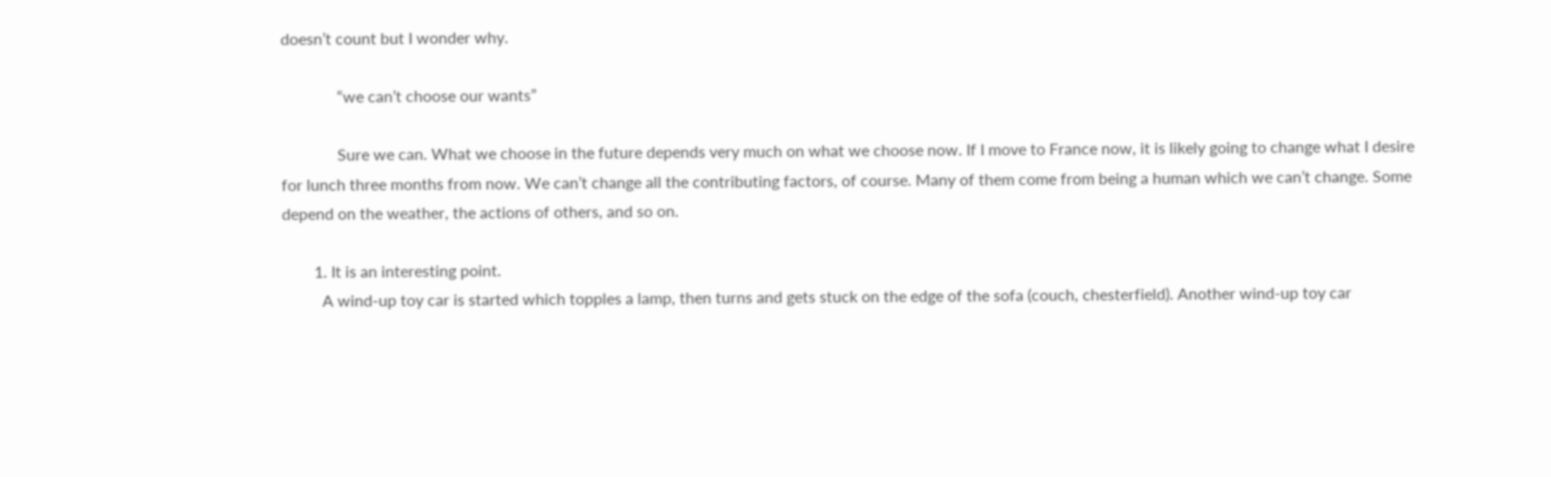doesn’t count but I wonder why.

              “we can’t choose our wants”

              Sure we can. What we choose in the future depends very much on what we choose now. If I move to France now, it is likely going to change what I desire for lunch three months from now. We can’t change all the contributing factors, of course. Many of them come from being a human which we can’t change. Some depend on the weather, the actions of others, and so on.

        1. It is an interesting point.
          A wind-up toy car is started which topples a lamp, then turns and gets stuck on the edge of the sofa (couch, chesterfield). Another wind-up toy car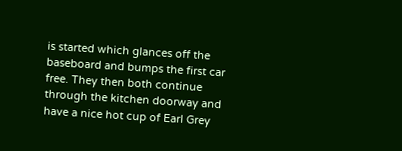is started which glances off the baseboard and bumps the first car free. They then both continue through the kitchen doorway and have a nice hot cup of Earl Grey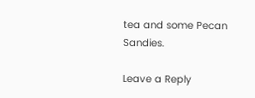tea and some Pecan Sandies.

Leave a Reply